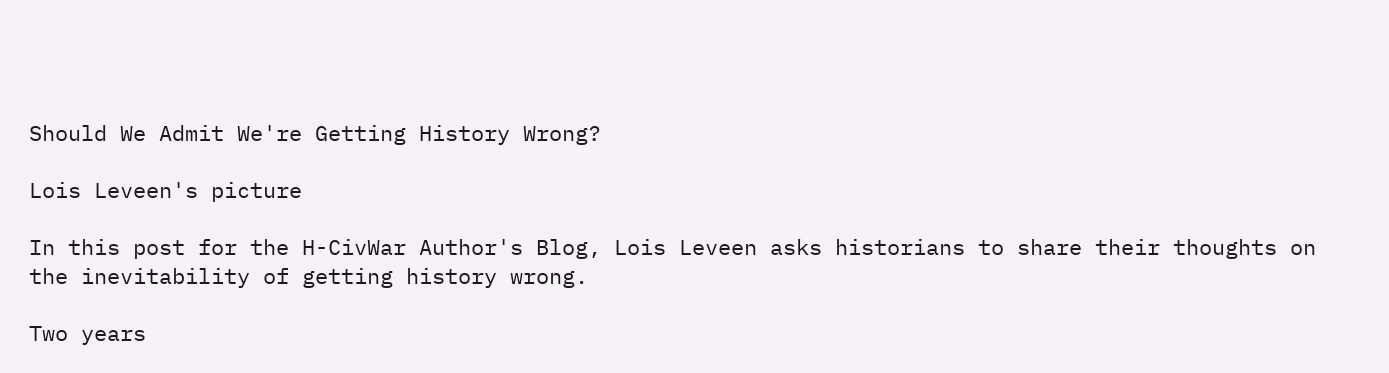Should We Admit We're Getting History Wrong?

Lois Leveen's picture

In this post for the H-CivWar Author's Blog, Lois Leveen asks historians to share their thoughts on the inevitability of getting history wrong.

Two years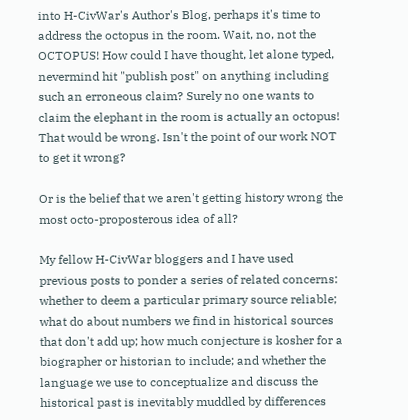into H-CivWar's Author's Blog, perhaps it's time to address the octopus in the room. Wait, no, not the OCTOPUS! How could I have thought, let alone typed, nevermind hit "publish post" on anything including such an erroneous claim? Surely no one wants to claim the elephant in the room is actually an octopus! That would be wrong. Isn't the point of our work NOT to get it wrong?

Or is the belief that we aren't getting history wrong the most octo-proposterous idea of all?

My fellow H-CivWar bloggers and I have used previous posts to ponder a series of related concerns:  whether to deem a particular primary source reliable; what do about numbers we find in historical sources that don't add up; how much conjecture is kosher for a biographer or historian to include; and whether the language we use to conceptualize and discuss the historical past is inevitably muddled by differences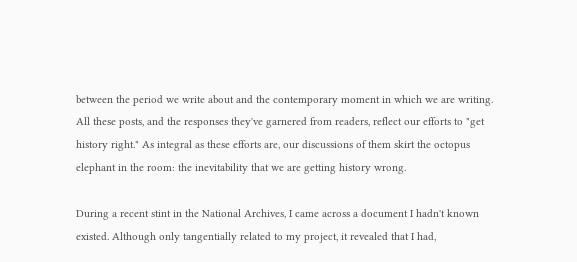between the period we write about and the contemporary moment in which we are writing. All these posts, and the responses they've garnered from readers, reflect our efforts to "get history right." As integral as these efforts are, our discussions of them skirt the octopus elephant in the room: the inevitability that we are getting history wrong.

During a recent stint in the National Archives, I came across a document I hadn't known existed. Although only tangentially related to my project, it revealed that I had,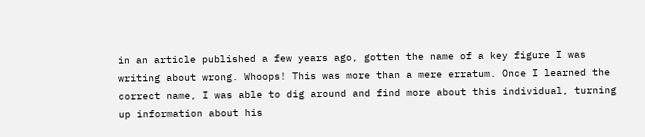in an article published a few years ago, gotten the name of a key figure I was writing about wrong. Whoops! This was more than a mere erratum. Once I learned the correct name, I was able to dig around and find more about this individual, turning up information about his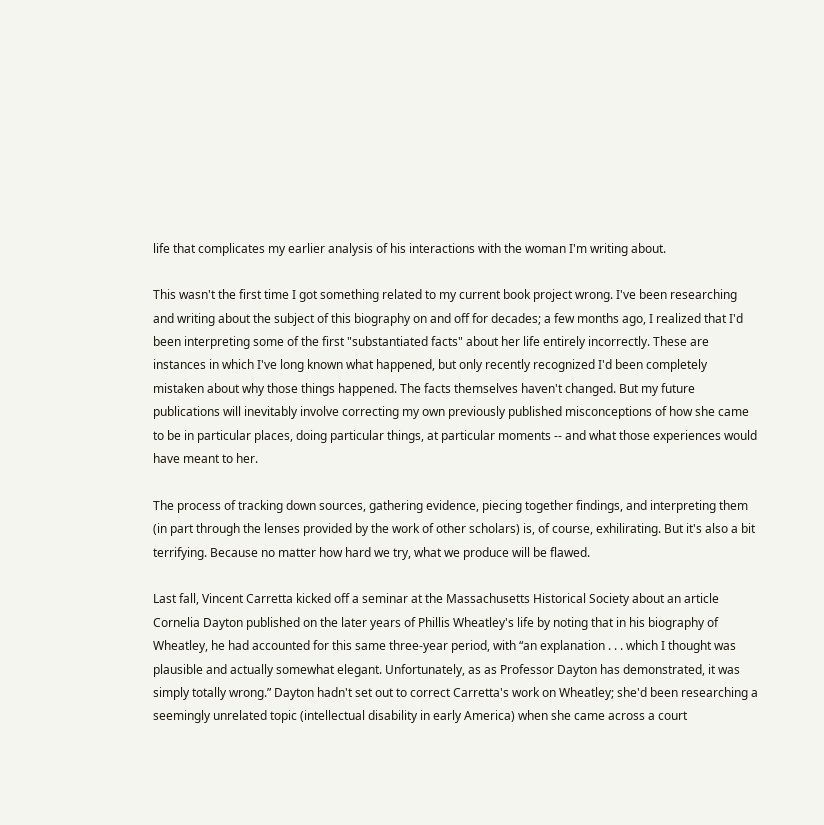life that complicates my earlier analysis of his interactions with the woman I'm writing about.

This wasn't the first time I got something related to my current book project wrong. I've been researching and writing about the subject of this biography on and off for decades; a few months ago, I realized that I'd been interpreting some of the first "substantiated facts" about her life entirely incorrectly. These are instances in which I've long known what happened, but only recently recognized I'd been completely mistaken about why those things happened. The facts themselves haven't changed. But my future publications will inevitably involve correcting my own previously published misconceptions of how she came to be in particular places, doing particular things, at particular moments -- and what those experiences would have meant to her.

The process of tracking down sources, gathering evidence, piecing together findings, and interpreting them (in part through the lenses provided by the work of other scholars) is, of course, exhilirating. But it's also a bit terrifying. Because no matter how hard we try, what we produce will be flawed.

Last fall, Vincent Carretta kicked off a seminar at the Massachusetts Historical Society about an article Cornelia Dayton published on the later years of Phillis Wheatley's life by noting that in his biography of Wheatley, he had accounted for this same three-year period, with “an explanation . . . which I thought was plausible and actually somewhat elegant. Unfortunately, as as Professor Dayton has demonstrated, it was simply totally wrong.” Dayton hadn't set out to correct Carretta's work on Wheatley; she'd been researching a seemingly unrelated topic (intellectual disability in early America) when she came across a court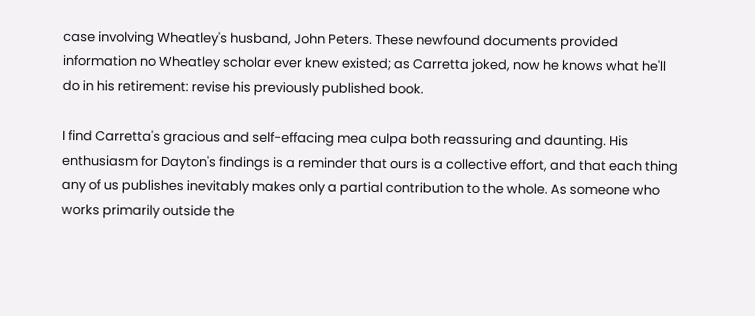case involving Wheatley's husband, John Peters. These newfound documents provided information no Wheatley scholar ever knew existed; as Carretta joked, now he knows what he'll do in his retirement: revise his previously published book.

I find Carretta's gracious and self-effacing mea culpa both reassuring and daunting. His enthusiasm for Dayton's findings is a reminder that ours is a collective effort, and that each thing any of us publishes inevitably makes only a partial contribution to the whole. As someone who works primarily outside the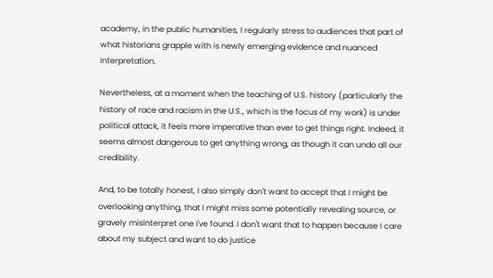academy, in the public humanities, I regularly stress to audiences that part of what historians grapple with is newly emerging evidence and nuanced interpretation.

Nevertheless, at a moment when the teaching of U.S. history (particularly the history of race and racism in the U.S., which is the focus of my work) is under political attack, it feels more imperative than ever to get things right. Indeed, it seems almost dangerous to get anything wrong, as though it can undo all our credibility.

And, to be totally honest, I also simply don't want to accept that I might be overlooking anything, that I might miss some potentially revealing source, or gravely misinterpret one I've found. I don't want that to happen because I care about my subject and want to do justice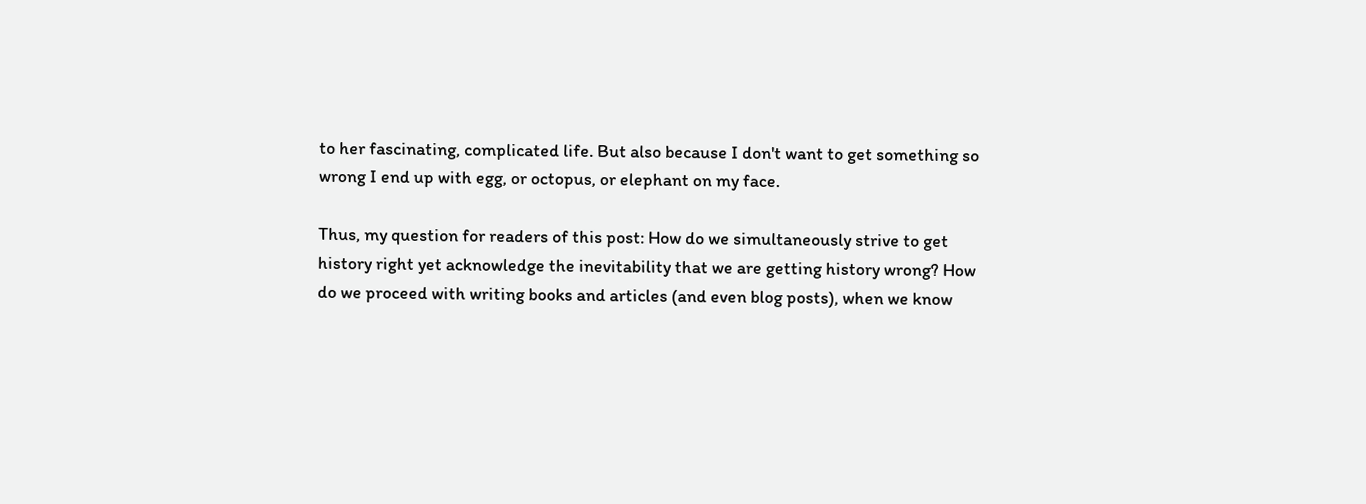to her fascinating, complicated life. But also because I don't want to get something so wrong I end up with egg, or octopus, or elephant on my face.

Thus, my question for readers of this post: How do we simultaneously strive to get history right yet acknowledge the inevitability that we are getting history wrong? How do we proceed with writing books and articles (and even blog posts), when we know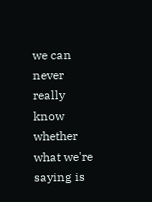we can never really know whether what we're saying is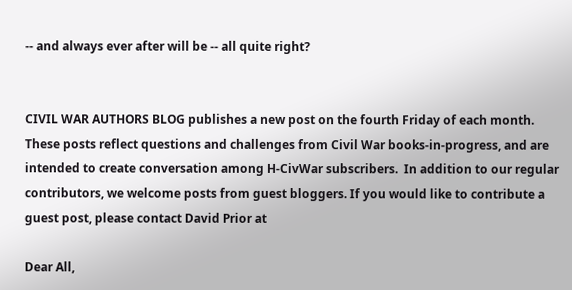-- and always ever after will be -- all quite right?


CIVIL WAR AUTHORS BLOG publishes a new post on the fourth Friday of each month. These posts reflect questions and challenges from Civil War books-in-progress, and are intended to create conversation among H-CivWar subscribers.  In addition to our regular contributors, we welcome posts from guest bloggers. If you would like to contribute a guest post, please contact David Prior at

Dear All,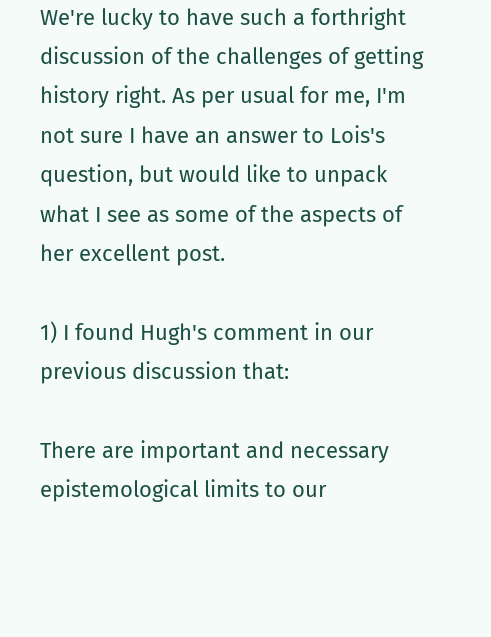We're lucky to have such a forthright discussion of the challenges of getting history right. As per usual for me, I'm not sure I have an answer to Lois's question, but would like to unpack what I see as some of the aspects of her excellent post.

1) I found Hugh's comment in our previous discussion that:

There are important and necessary epistemological limits to our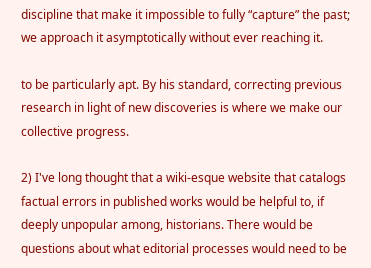discipline that make it impossible to fully “capture” the past; we approach it asymptotically without ever reaching it.

to be particularly apt. By his standard, correcting previous research in light of new discoveries is where we make our collective progress.

2) I've long thought that a wiki-esque website that catalogs factual errors in published works would be helpful to, if deeply unpopular among, historians. There would be questions about what editorial processes would need to be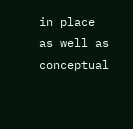in place as well as conceptual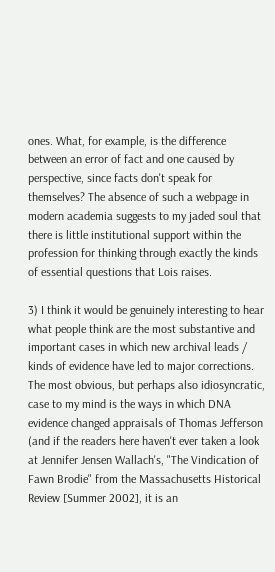ones. What, for example, is the difference between an error of fact and one caused by perspective, since facts don't speak for themselves? The absence of such a webpage in modern academia suggests to my jaded soul that there is little institutional support within the profession for thinking through exactly the kinds of essential questions that Lois raises.

3) I think it would be genuinely interesting to hear what people think are the most substantive and important cases in which new archival leads / kinds of evidence have led to major corrections. The most obvious, but perhaps also idiosyncratic, case to my mind is the ways in which DNA evidence changed appraisals of Thomas Jefferson (and if the readers here haven't ever taken a look at Jennifer Jensen Wallach's, "The Vindication of Fawn Brodie" from the Massachusetts Historical Review [Summer 2002], it is an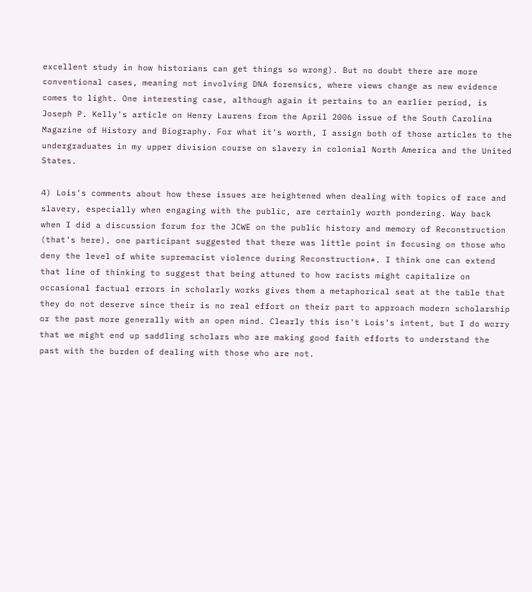excellent study in how historians can get things so wrong). But no doubt there are more conventional cases, meaning not involving DNA forensics, where views change as new evidence comes to light. One interesting case, although again it pertains to an earlier period, is Joseph P. Kelly's article on Henry Laurens from the April 2006 issue of the South Carolina Magazine of History and Biography. For what it's worth, I assign both of those articles to the undergraduates in my upper division course on slavery in colonial North America and the United States.

4) Lois's comments about how these issues are heightened when dealing with topics of race and slavery, especially when engaging with the public, are certainly worth pondering. Way back when I did a discussion forum for the JCWE on the public history and memory of Reconstruction (that's here), one participant suggested that there was little point in focusing on those who deny the level of white supremacist violence during Reconstruction*. I think one can extend that line of thinking to suggest that being attuned to how racists might capitalize on occasional factual errors in scholarly works gives them a metaphorical seat at the table that they do not deserve since their is no real effort on their part to approach modern scholarship or the past more generally with an open mind. Clearly this isn't Lois's intent, but I do worry that we might end up saddling scholars who are making good faith efforts to understand the past with the burden of dealing with those who are not.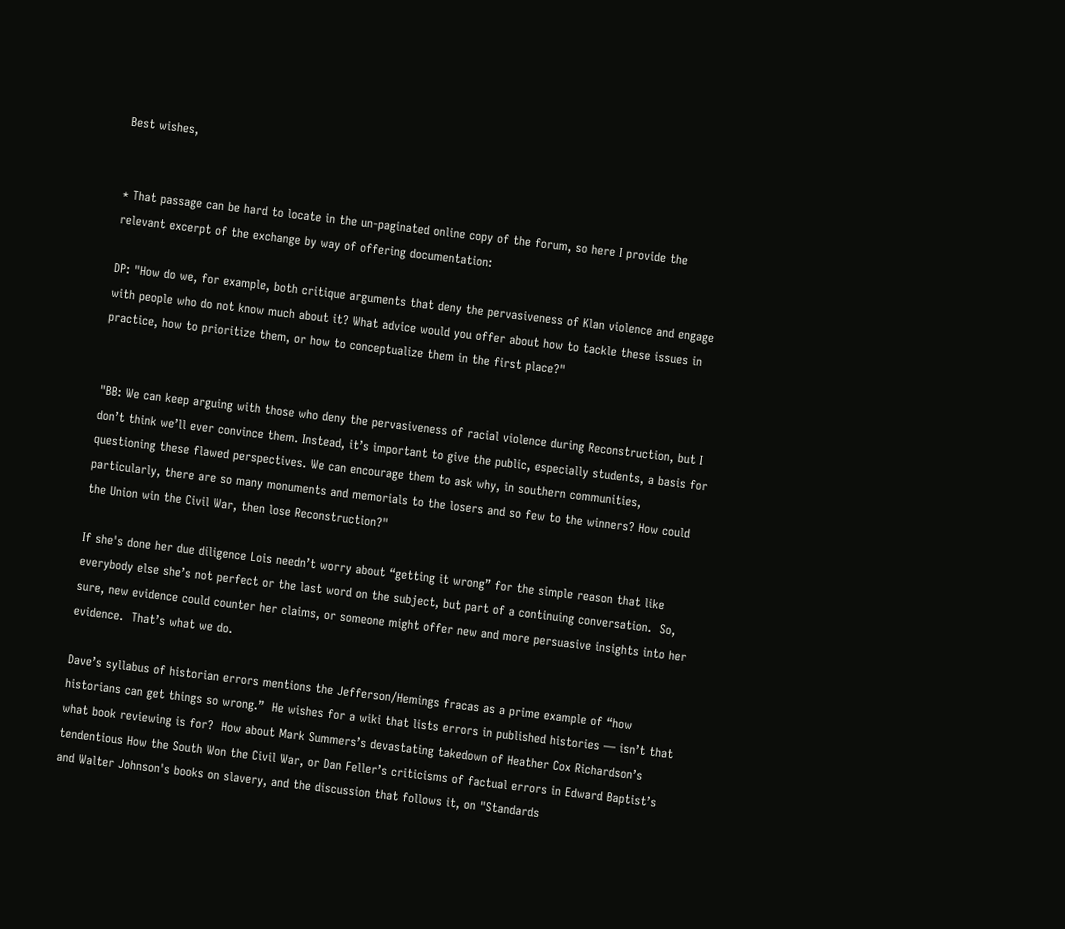Best wishes,


* That passage can be hard to locate in the un-paginated online copy of the forum, so here I provide the relevant excerpt of the exchange by way of offering documentation:

DP: "How do we, for example, both critique arguments that deny the pervasiveness of Klan violence and engage with people who do not know much about it? What advice would you offer about how to tackle these issues in practice, how to prioritize them, or how to conceptualize them in the first place?"


"BB: We can keep arguing with those who deny the pervasiveness of racial violence during Reconstruction, but I don’t think we’ll ever convince them. Instead, it’s important to give the public, especially students, a basis for questioning these flawed perspectives. We can encourage them to ask why, in southern communities, particularly, there are so many monuments and memorials to the losers and so few to the winners? How could the Union win the Civil War, then lose Reconstruction?"

If she's done her due diligence Lois needn’t worry about “getting it wrong” for the simple reason that like everybody else she’s not perfect or the last word on the subject, but part of a continuing conversation.  So, sure, new evidence could counter her claims, or someone might offer new and more persuasive insights into her evidence.  That’s what we do.

Dave’s syllabus of historian errors mentions the Jefferson/Hemings fracas as a prime example of “how historians can get things so wrong.”  He wishes for a wiki that lists errors in published histories — isn’t that what book reviewing is for?  How about Mark Summers’s devastating takedown of Heather Cox Richardson’s tendentious How the South Won the Civil War, or Dan Feller’s criticisms of factual errors in Edward Baptist’s and Walter Johnson's books on slavery, and the discussion that follows it, on "Standards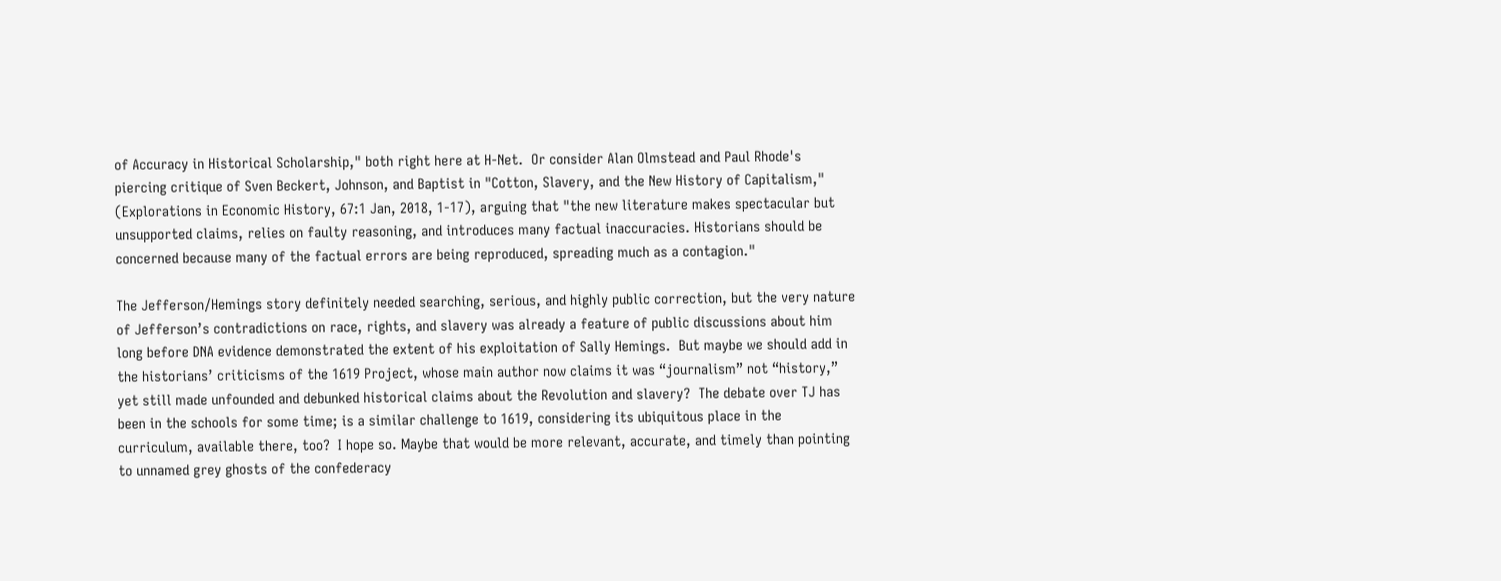of Accuracy in Historical Scholarship," both right here at H-Net.  Or consider Alan Olmstead and Paul Rhode's piercing critique of Sven Beckert, Johnson, and Baptist in "Cotton, Slavery, and the New History of Capitalism," (Explorations in Economic History, 67:1 Jan, 2018, 1-17), arguing that "the new literature makes spectacular but unsupported claims, relies on faulty reasoning, and introduces many factual inaccuracies. Historians should be concerned because many of the factual errors are being reproduced, spreading much as a contagion."

The Jefferson/Hemings story definitely needed searching, serious, and highly public correction, but the very nature of Jefferson’s contradictions on race, rights, and slavery was already a feature of public discussions about him long before DNA evidence demonstrated the extent of his exploitation of Sally Hemings.  But maybe we should add in the historians’ criticisms of the 1619 Project, whose main author now claims it was “journalism” not “history,” yet still made unfounded and debunked historical claims about the Revolution and slavery?  The debate over TJ has been in the schools for some time; is a similar challenge to 1619, considering its ubiquitous place in the curriculum, available there, too?  I hope so. Maybe that would be more relevant, accurate, and timely than pointing to unnamed grey ghosts of the confederacy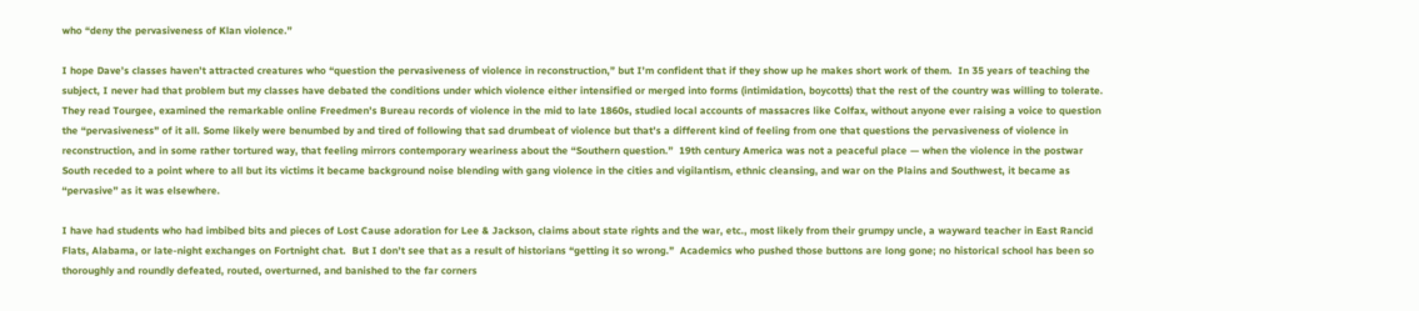who “deny the pervasiveness of Klan violence.”

I hope Dave’s classes haven’t attracted creatures who “question the pervasiveness of violence in reconstruction,” but I’m confident that if they show up he makes short work of them.  In 35 years of teaching the subject, I never had that problem but my classes have debated the conditions under which violence either intensified or merged into forms (intimidation, boycotts) that the rest of the country was willing to tolerate. They read Tourgee, examined the remarkable online Freedmen’s Bureau records of violence in the mid to late 1860s, studied local accounts of massacres like Colfax, without anyone ever raising a voice to question the “pervasiveness” of it all. Some likely were benumbed by and tired of following that sad drumbeat of violence but that’s a different kind of feeling from one that questions the pervasiveness of violence in reconstruction, and in some rather tortured way, that feeling mirrors contemporary weariness about the “Southern question.”  19th century America was not a peaceful place — when the violence in the postwar South receded to a point where to all but its victims it became background noise blending with gang violence in the cities and vigilantism, ethnic cleansing, and war on the Plains and Southwest, it became as “pervasive” as it was elsewhere.

I have had students who had imbibed bits and pieces of Lost Cause adoration for Lee & Jackson, claims about state rights and the war, etc., most likely from their grumpy uncle, a wayward teacher in East Rancid Flats, Alabama, or late-night exchanges on Fortnight chat.  But I don’t see that as a result of historians “getting it so wrong.”  Academics who pushed those buttons are long gone; no historical school has been so thoroughly and roundly defeated, routed, overturned, and banished to the far corners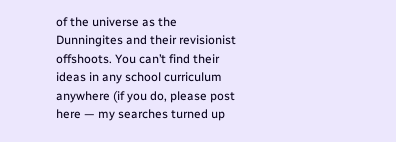of the universe as the Dunningites and their revisionist offshoots. You can’t find their ideas in any school curriculum anywhere (if you do, please post here — my searches turned up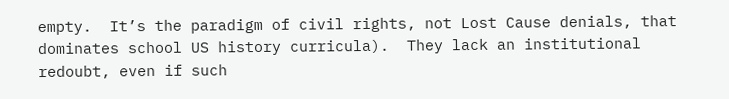empty.  It’s the paradigm of civil rights, not Lost Cause denials, that dominates school US history curricula).  They lack an institutional redoubt, even if such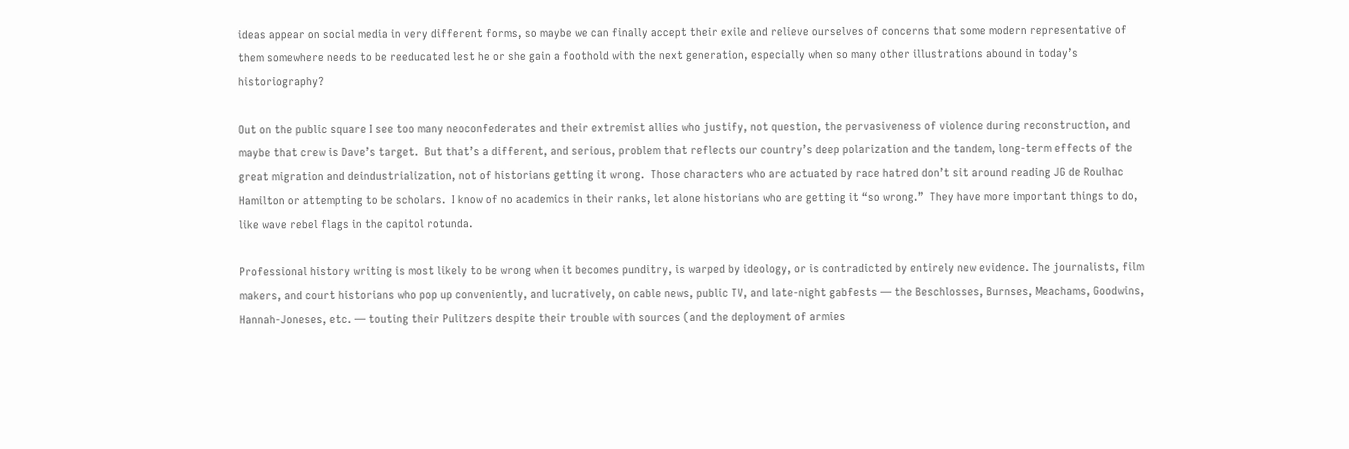ideas appear on social media in very different forms, so maybe we can finally accept their exile and relieve ourselves of concerns that some modern representative of them somewhere needs to be reeducated lest he or she gain a foothold with the next generation, especially when so many other illustrations abound in today’s historiography?

Out on the public square I see too many neoconfederates and their extremist allies who justify, not question, the pervasiveness of violence during reconstruction, and maybe that crew is Dave’s target.  But that’s a different, and serious, problem that reflects our country’s deep polarization and the tandem, long-term effects of the great migration and deindustrialization, not of historians getting it wrong.  Those characters who are actuated by race hatred don’t sit around reading JG de Roulhac Hamilton or attempting to be scholars.  I know of no academics in their ranks, let alone historians who are getting it “so wrong.”  They have more important things to do, like wave rebel flags in the capitol rotunda.

Professional history writing is most likely to be wrong when it becomes punditry, is warped by ideology, or is contradicted by entirely new evidence. The journalists, film makers, and court historians who pop up conveniently, and lucratively, on cable news, public TV, and late-night gabfests — the Beschlosses, Burnses, Meachams, Goodwins, Hannah-Joneses, etc. — touting their Pulitzers despite their trouble with sources (and the deployment of armies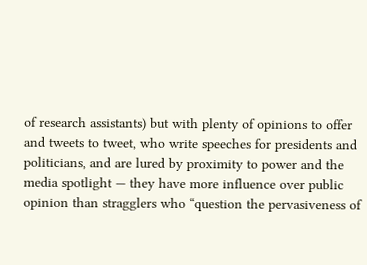of research assistants) but with plenty of opinions to offer and tweets to tweet, who write speeches for presidents and politicians, and are lured by proximity to power and the media spotlight — they have more influence over public opinion than stragglers who “question the pervasiveness of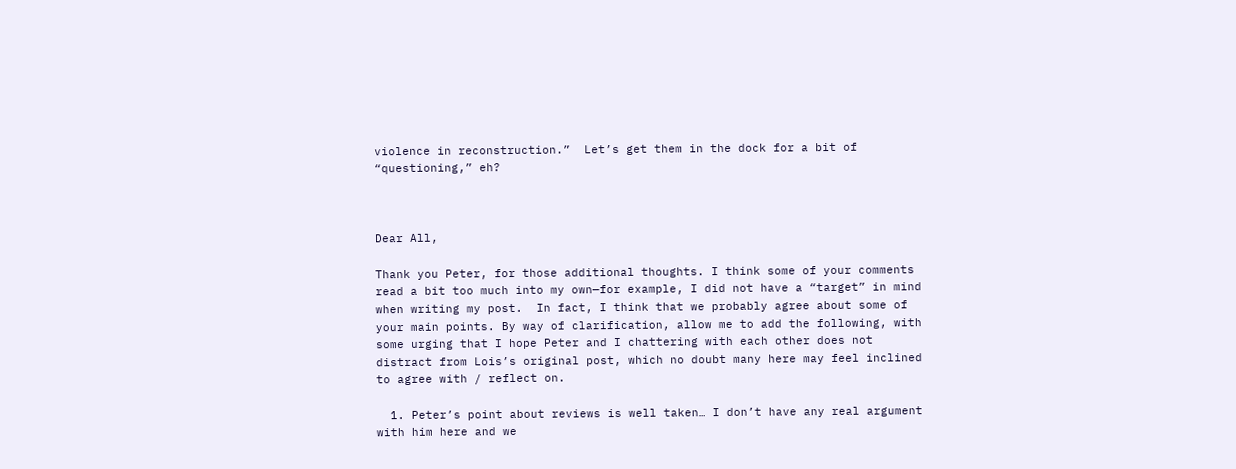violence in reconstruction.”  Let’s get them in the dock for a bit of “questioning,” eh?



Dear All,

Thank you Peter, for those additional thoughts. I think some of your comments read a bit too much into my own—for example, I did not have a “target” in mind when writing my post.  In fact, I think that we probably agree about some of your main points. By way of clarification, allow me to add the following, with some urging that I hope Peter and I chattering with each other does not distract from Lois’s original post, which no doubt many here may feel inclined to agree with / reflect on.

  1. Peter’s point about reviews is well taken… I don’t have any real argument with him here and we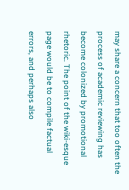may share a concern that too often the process of academic reviewing has become colonized by promotional rhetoric. The point of the wiki-esque page would be to compile factual errors, and perhaps also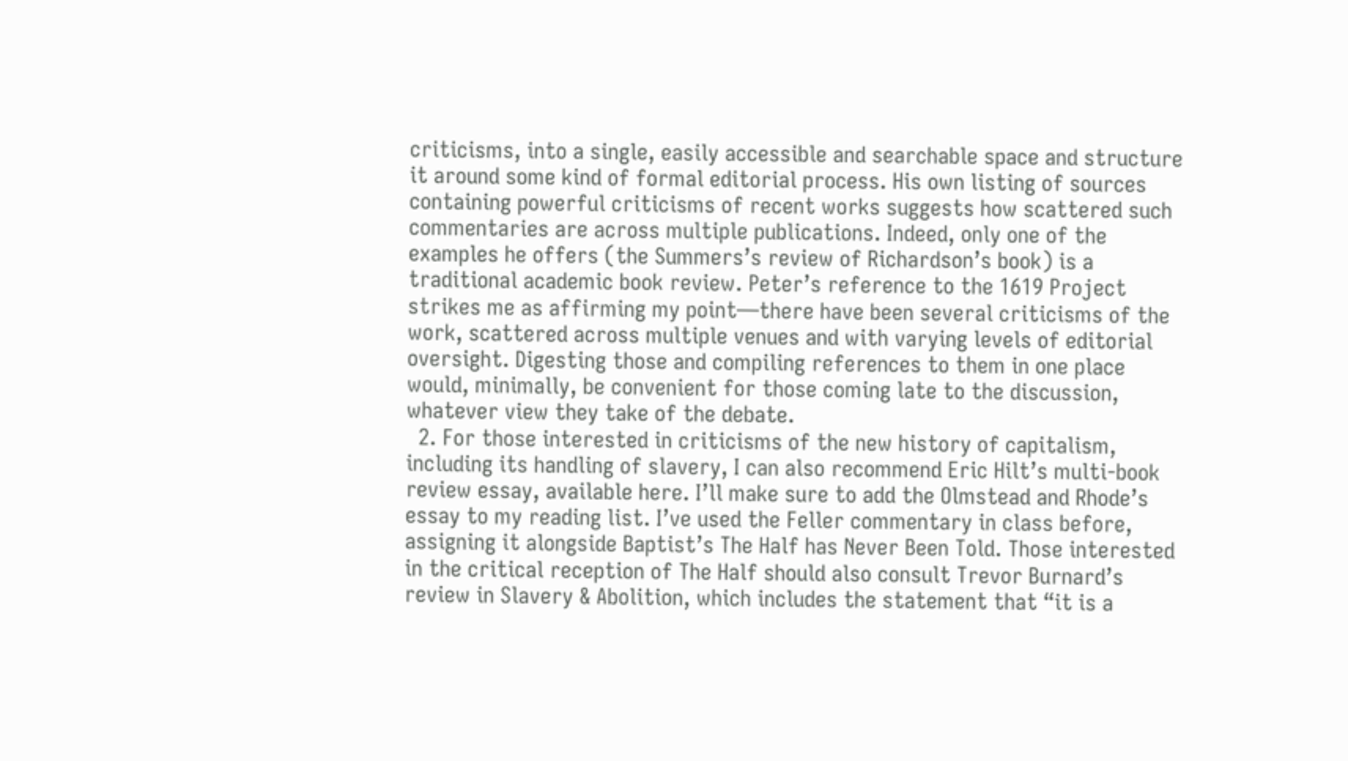criticisms, into a single, easily accessible and searchable space and structure it around some kind of formal editorial process. His own listing of sources containing powerful criticisms of recent works suggests how scattered such commentaries are across multiple publications. Indeed, only one of the examples he offers (the Summers’s review of Richardson’s book) is a traditional academic book review. Peter’s reference to the 1619 Project strikes me as affirming my point—there have been several criticisms of the work, scattered across multiple venues and with varying levels of editorial oversight. Digesting those and compiling references to them in one place would, minimally, be convenient for those coming late to the discussion, whatever view they take of the debate.
  2. For those interested in criticisms of the new history of capitalism, including its handling of slavery, I can also recommend Eric Hilt’s multi-book review essay, available here. I’ll make sure to add the Olmstead and Rhode’s essay to my reading list. I’ve used the Feller commentary in class before, assigning it alongside Baptist’s The Half has Never Been Told. Those interested in the critical reception of The Half should also consult Trevor Burnard’s review in Slavery & Abolition, which includes the statement that “it is a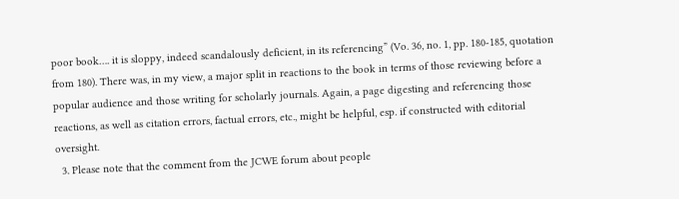poor book…. it is sloppy, indeed scandalously deficient, in its referencing” (Vo. 36, no. 1, pp. 180-185, quotation from 180). There was, in my view, a major split in reactions to the book in terms of those reviewing before a popular audience and those writing for scholarly journals. Again, a page digesting and referencing those reactions, as well as citation errors, factual errors, etc., might be helpful, esp. if constructed with editorial oversight.
  3. Please note that the comment from the JCWE forum about people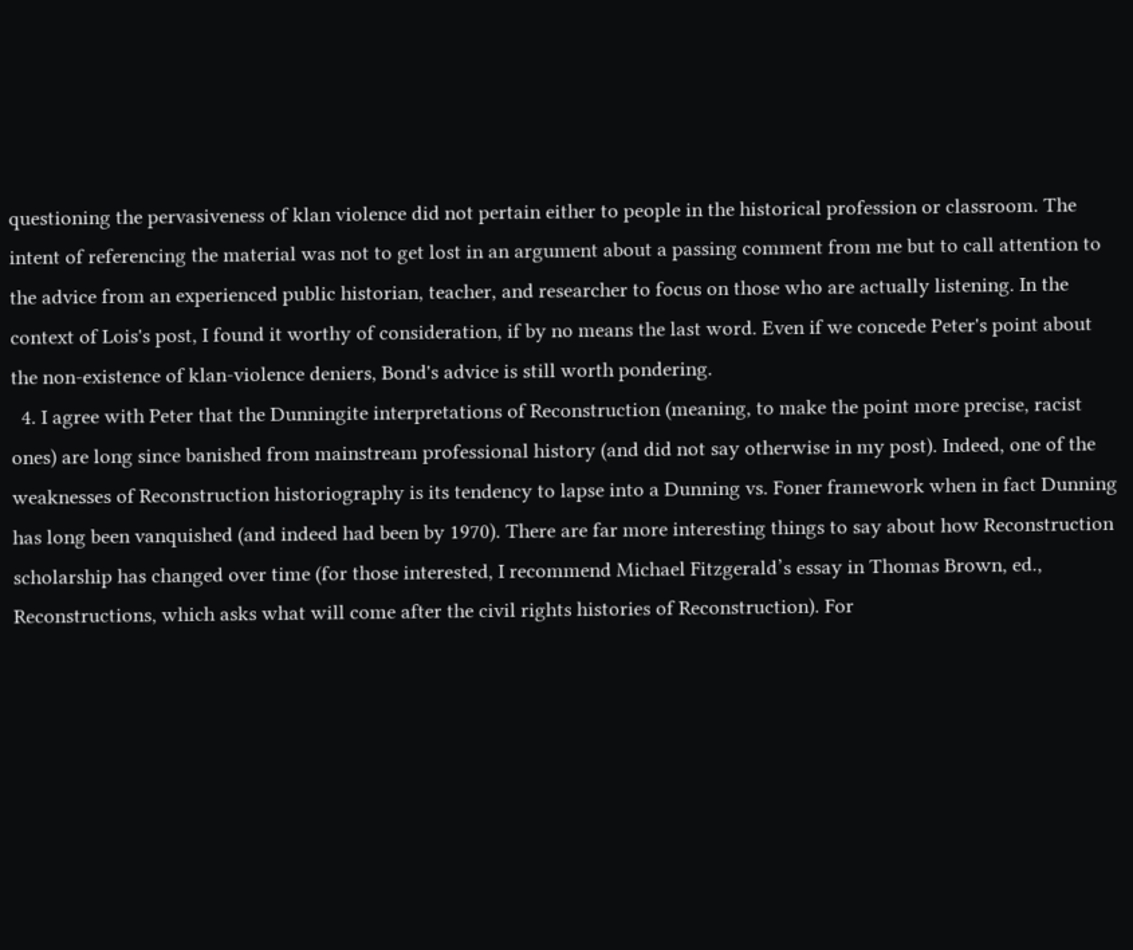questioning the pervasiveness of klan violence did not pertain either to people in the historical profession or classroom. The intent of referencing the material was not to get lost in an argument about a passing comment from me but to call attention to the advice from an experienced public historian, teacher, and researcher to focus on those who are actually listening. In the context of Lois's post, I found it worthy of consideration, if by no means the last word. Even if we concede Peter's point about the non-existence of klan-violence deniers, Bond's advice is still worth pondering.
  4. I agree with Peter that the Dunningite interpretations of Reconstruction (meaning, to make the point more precise, racist ones) are long since banished from mainstream professional history (and did not say otherwise in my post). Indeed, one of the weaknesses of Reconstruction historiography is its tendency to lapse into a Dunning vs. Foner framework when in fact Dunning has long been vanquished (and indeed had been by 1970). There are far more interesting things to say about how Reconstruction scholarship has changed over time (for those interested, I recommend Michael Fitzgerald’s essay in Thomas Brown, ed., Reconstructions, which asks what will come after the civil rights histories of Reconstruction). For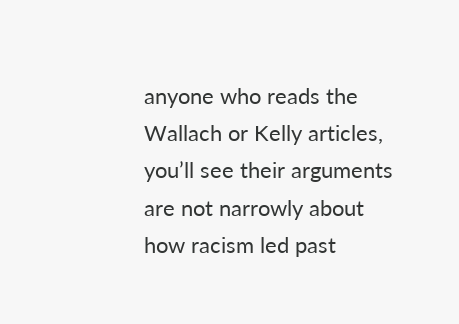anyone who reads the Wallach or Kelly articles, you’ll see their arguments are not narrowly about how racism led past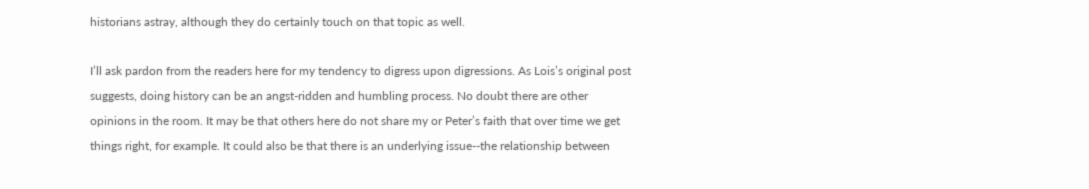historians astray, although they do certainly touch on that topic as well.

I’ll ask pardon from the readers here for my tendency to digress upon digressions. As Lois’s original post suggests, doing history can be an angst-ridden and humbling process. No doubt there are other opinions in the room. It may be that others here do not share my or Peter’s faith that over time we get things right, for example. It could also be that there is an underlying issue--the relationship between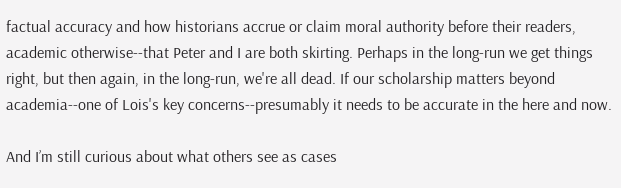factual accuracy and how historians accrue or claim moral authority before their readers, academic otherwise--that Peter and I are both skirting. Perhaps in the long-run we get things right, but then again, in the long-run, we're all dead. If our scholarship matters beyond academia--one of Lois's key concerns--presumably it needs to be accurate in the here and now.

And I’m still curious about what others see as cases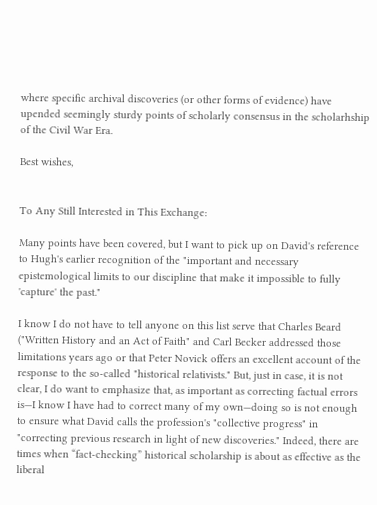where specific archival discoveries (or other forms of evidence) have upended seemingly sturdy points of scholarly consensus in the scholarhship of the Civil War Era.

Best wishes,


To Any Still Interested in This Exchange:

Many points have been covered, but I want to pick up on David's reference to Hugh's earlier recognition of the "important and necessary epistemological limits to our discipline that make it impossible to fully 'capture' the past."

I know I do not have to tell anyone on this list serve that Charles Beard ("Written History and an Act of Faith" and Carl Becker addressed those limitations years ago or that Peter Novick offers an excellent account of the response to the so-called "historical relativists." But, just in case, it is not clear, I do want to emphasize that, as important as correcting factual errors is—I know I have had to correct many of my own—doing so is not enough to ensure what David calls the profession's "collective progress" in "correcting previous research in light of new discoveries." Indeed, there are times when “fact-checking” historical scholarship is about as effective as the liberal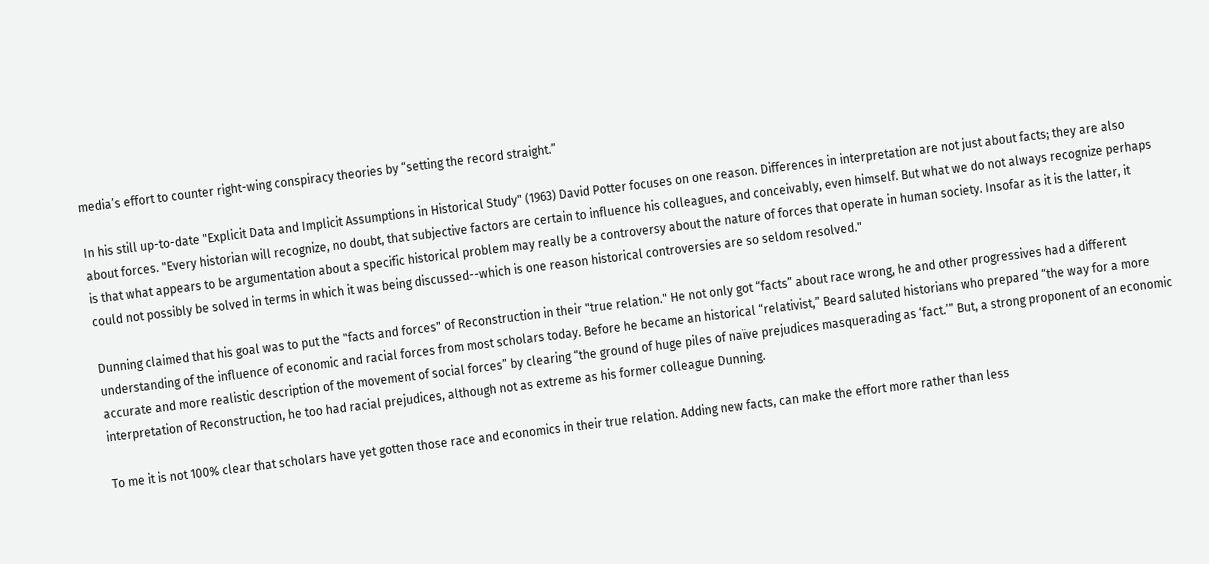media’s effort to counter right-wing conspiracy theories by “setting the record straight.”

In his still up-to-date "Explicit Data and Implicit Assumptions in Historical Study" (1963) David Potter focuses on one reason. Differences in interpretation are not just about facts; they are also about forces. "Every historian will recognize, no doubt, that subjective factors are certain to influence his colleagues, and conceivably, even himself. But what we do not always recognize perhaps is that what appears to be argumentation about a specific historical problem may really be a controversy about the nature of forces that operate in human society. Insofar as it is the latter, it could not possibly be solved in terms in which it was being discussed--which is one reason historical controversies are so seldom resolved."

Dunning claimed that his goal was to put the "facts and forces" of Reconstruction in their "true relation." He not only got “facts” about race wrong, he and other progressives had a different understanding of the influence of economic and racial forces from most scholars today. Before he became an historical “relativist,” Beard saluted historians who prepared “the way for a more accurate and more realistic description of the movement of social forces” by clearing “the ground of huge piles of naïve prejudices masquerading as ‘fact.’” But, a strong proponent of an economic interpretation of Reconstruction, he too had racial prejudices, although not as extreme as his former colleague Dunning.

To me it is not 100% clear that scholars have yet gotten those race and economics in their true relation. Adding new facts, can make the effort more rather than less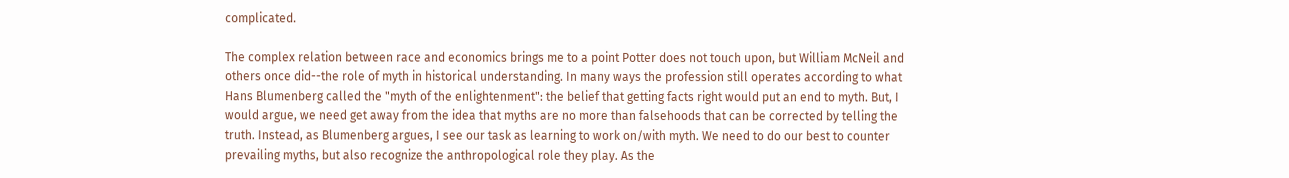complicated.

The complex relation between race and economics brings me to a point Potter does not touch upon, but William McNeil and others once did--the role of myth in historical understanding. In many ways the profession still operates according to what Hans Blumenberg called the "myth of the enlightenment": the belief that getting facts right would put an end to myth. But, I would argue, we need get away from the idea that myths are no more than falsehoods that can be corrected by telling the truth. Instead, as Blumenberg argues, I see our task as learning to work on/with myth. We need to do our best to counter prevailing myths, but also recognize the anthropological role they play. As the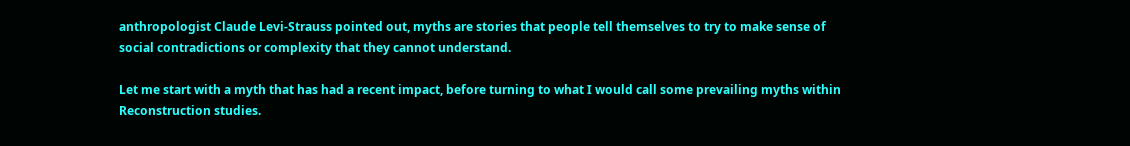anthropologist Claude Levi-Strauss pointed out, myths are stories that people tell themselves to try to make sense of social contradictions or complexity that they cannot understand.

Let me start with a myth that has had a recent impact, before turning to what I would call some prevailing myths within Reconstruction studies.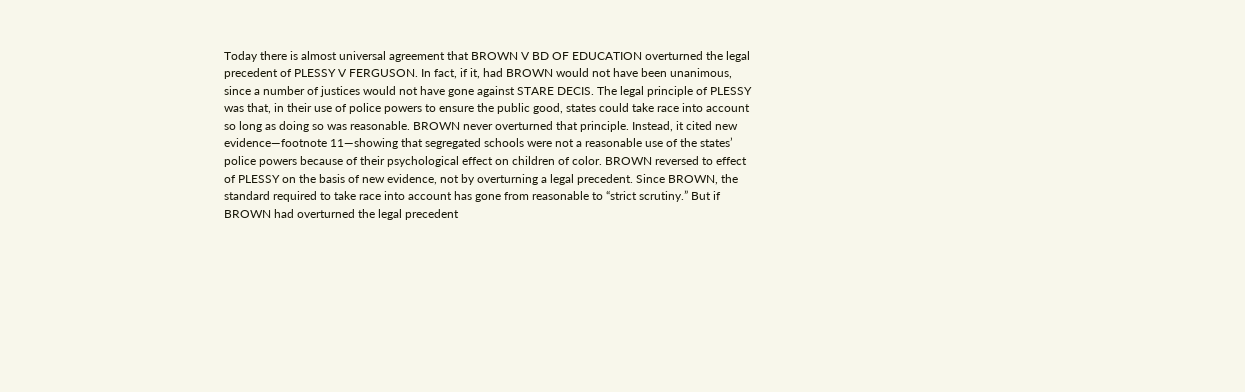Today there is almost universal agreement that BROWN V BD OF EDUCATION overturned the legal precedent of PLESSY V FERGUSON. In fact, if it, had BROWN would not have been unanimous, since a number of justices would not have gone against STARE DECIS. The legal principle of PLESSY was that, in their use of police powers to ensure the public good, states could take race into account so long as doing so was reasonable. BROWN never overturned that principle. Instead, it cited new evidence—footnote 11—showing that segregated schools were not a reasonable use of the states’ police powers because of their psychological effect on children of color. BROWN reversed to effect of PLESSY on the basis of new evidence, not by overturning a legal precedent. Since BROWN, the standard required to take race into account has gone from reasonable to “strict scrutiny.” But if BROWN had overturned the legal precedent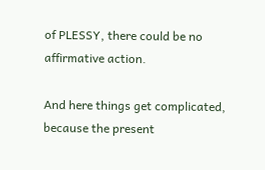of PLESSY, there could be no affirmative action.

And here things get complicated, because the present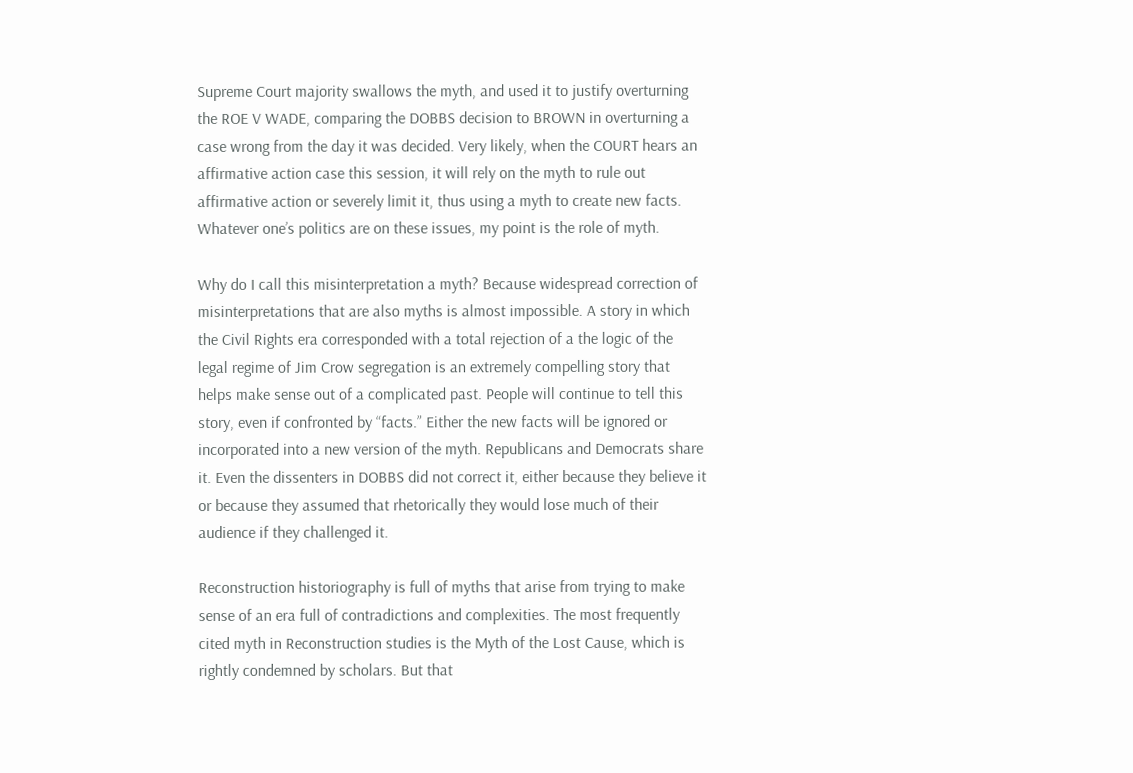Supreme Court majority swallows the myth, and used it to justify overturning the ROE V WADE, comparing the DOBBS decision to BROWN in overturning a case wrong from the day it was decided. Very likely, when the COURT hears an affirmative action case this session, it will rely on the myth to rule out affirmative action or severely limit it, thus using a myth to create new facts. Whatever one’s politics are on these issues, my point is the role of myth.

Why do I call this misinterpretation a myth? Because widespread correction of misinterpretations that are also myths is almost impossible. A story in which the Civil Rights era corresponded with a total rejection of a the logic of the legal regime of Jim Crow segregation is an extremely compelling story that helps make sense out of a complicated past. People will continue to tell this story, even if confronted by “facts.” Either the new facts will be ignored or incorporated into a new version of the myth. Republicans and Democrats share it. Even the dissenters in DOBBS did not correct it, either because they believe it or because they assumed that rhetorically they would lose much of their audience if they challenged it.

Reconstruction historiography is full of myths that arise from trying to make sense of an era full of contradictions and complexities. The most frequently cited myth in Reconstruction studies is the Myth of the Lost Cause, which is rightly condemned by scholars. But that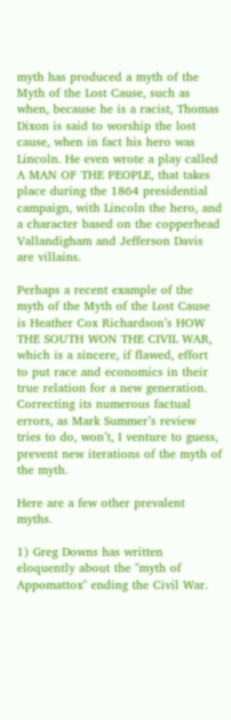myth has produced a myth of the Myth of the Lost Cause, such as when, because he is a racist, Thomas Dixon is said to worship the lost cause, when in fact his hero was Lincoln. He even wrote a play called A MAN OF THE PEOPLE, that takes place during the 1864 presidential campaign, with Lincoln the hero, and a character based on the copperhead Vallandigham and Jefferson Davis are villains.

Perhaps a recent example of the myth of the Myth of the Lost Cause is Heather Cox Richardson’s HOW THE SOUTH WON THE CIVIL WAR, which is a sincere, if flawed, effort to put race and economics in their true relation for a new generation. Correcting its numerous factual errors, as Mark Summer’s review tries to do, won’t, I venture to guess, prevent new iterations of the myth of the myth.

Here are a few other prevalent myths.

1) Greg Downs has written eloquently about the "myth of Appomattox" ending the Civil War.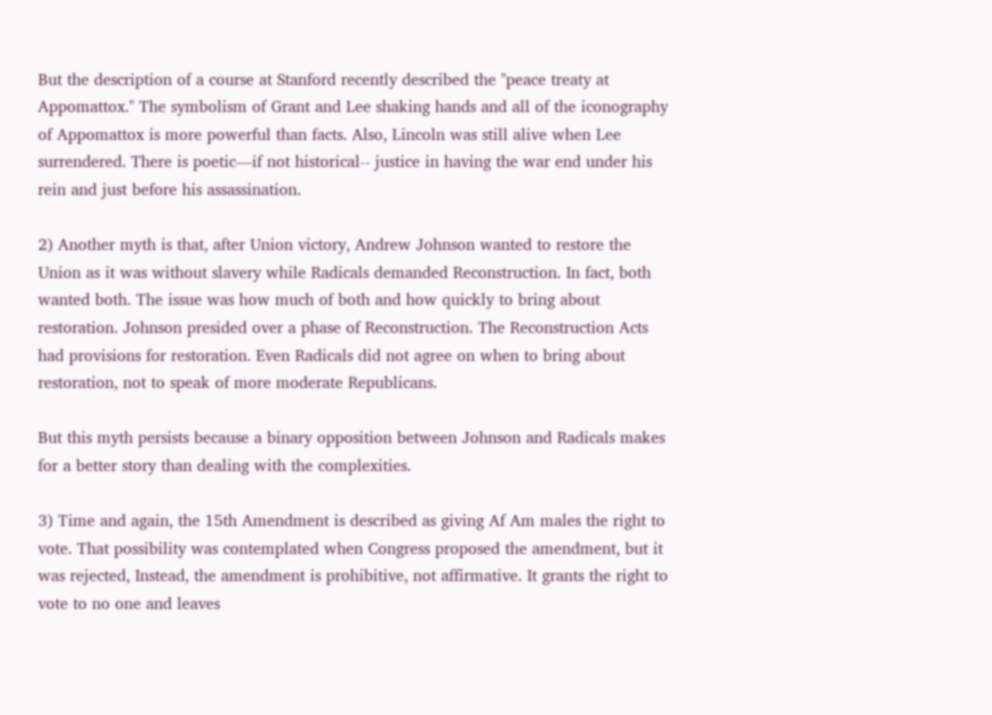But the description of a course at Stanford recently described the "peace treaty at Appomattox." The symbolism of Grant and Lee shaking hands and all of the iconography of Appomattox is more powerful than facts. Also, Lincoln was still alive when Lee surrendered. There is poetic—if not historical-- justice in having the war end under his rein and just before his assassination.

2) Another myth is that, after Union victory, Andrew Johnson wanted to restore the Union as it was without slavery while Radicals demanded Reconstruction. In fact, both wanted both. The issue was how much of both and how quickly to bring about restoration. Johnson presided over a phase of Reconstruction. The Reconstruction Acts had provisions for restoration. Even Radicals did not agree on when to bring about restoration, not to speak of more moderate Republicans.

But this myth persists because a binary opposition between Johnson and Radicals makes for a better story than dealing with the complexities.

3) Time and again, the 15th Amendment is described as giving Af Am males the right to vote. That possibility was contemplated when Congress proposed the amendment, but it was rejected, Instead, the amendment is prohibitive, not affirmative. It grants the right to vote to no one and leaves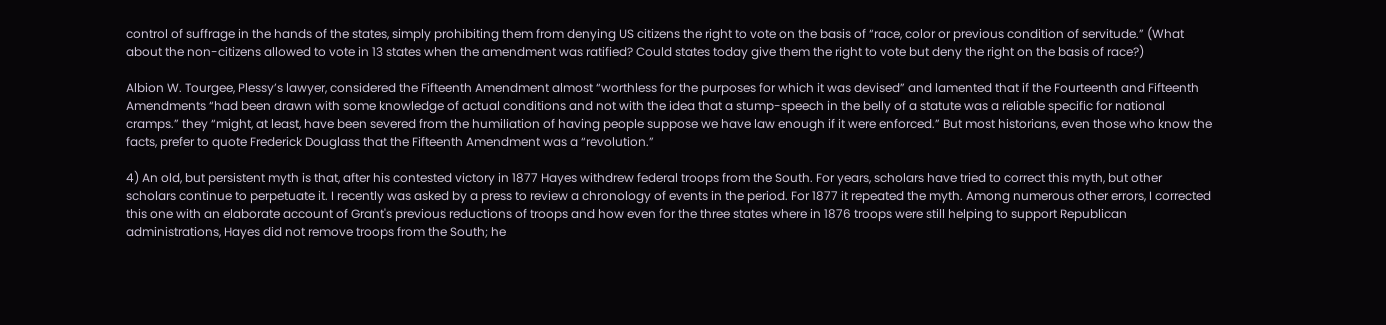control of suffrage in the hands of the states, simply prohibiting them from denying US citizens the right to vote on the basis of “race, color or previous condition of servitude.” (What about the non-citizens allowed to vote in 13 states when the amendment was ratified? Could states today give them the right to vote but deny the right on the basis of race?)

Albion W. Tourgee, Plessy’s lawyer, considered the Fifteenth Amendment almost “worthless for the purposes for which it was devised” and lamented that if the Fourteenth and Fifteenth Amendments “had been drawn with some knowledge of actual conditions and not with the idea that a stump-speech in the belly of a statute was a reliable specific for national cramps.” they “might, at least, have been severed from the humiliation of having people suppose we have law enough if it were enforced.” But most historians, even those who know the facts, prefer to quote Frederick Douglass that the Fifteenth Amendment was a “revolution.”

4) An old, but persistent myth is that, after his contested victory in 1877 Hayes withdrew federal troops from the South. For years, scholars have tried to correct this myth, but other scholars continue to perpetuate it. I recently was asked by a press to review a chronology of events in the period. For 1877 it repeated the myth. Among numerous other errors, I corrected this one with an elaborate account of Grant's previous reductions of troops and how even for the three states where in 1876 troops were still helping to support Republican administrations, Hayes did not remove troops from the South; he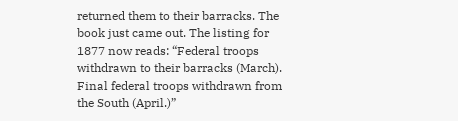returned them to their barracks. The book just came out. The listing for 1877 now reads: “Federal troops withdrawn to their barracks (March). Final federal troops withdrawn from the South (April.)”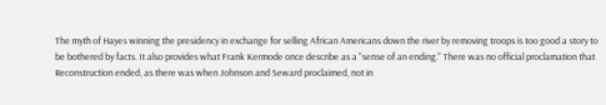The myth of Hayes winning the presidency in exchange for selling African Americans down the river by removing troops is too good a story to be bothered by facts. It also provides what Frank Kermode once describe as a "sense of an ending." There was no official proclamation that Reconstruction ended, as there was when Johnson and Seward proclaimed, not in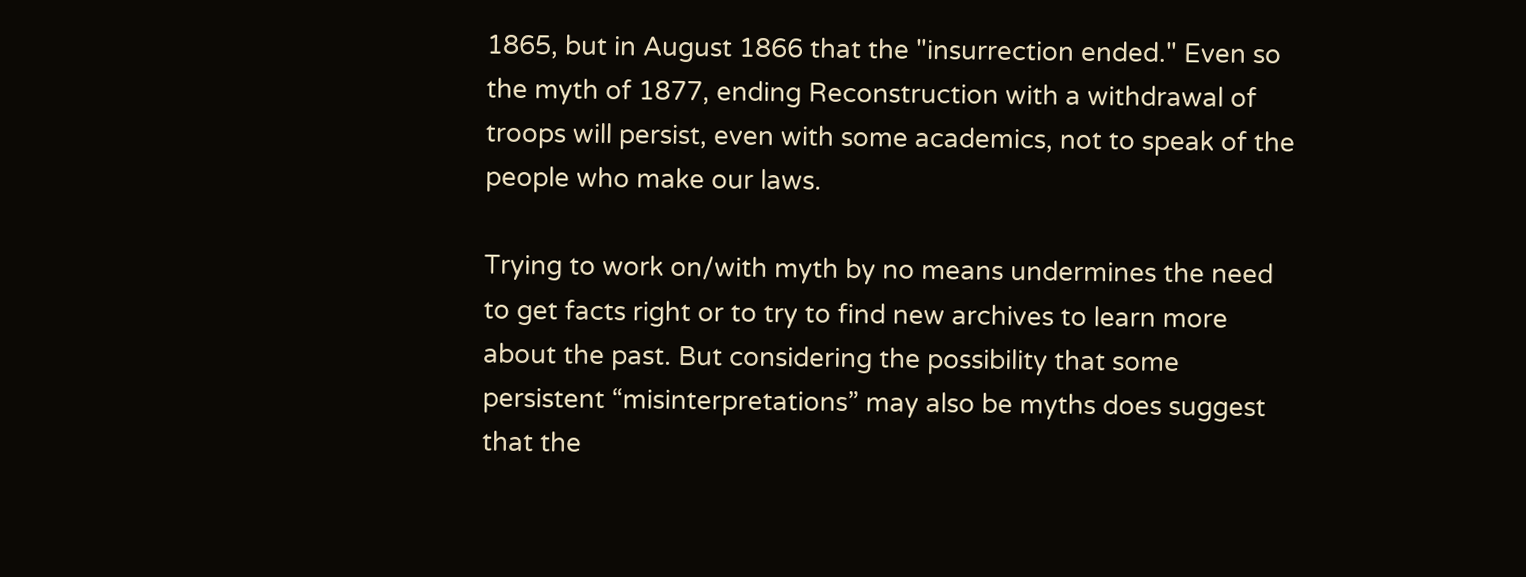1865, but in August 1866 that the "insurrection ended." Even so the myth of 1877, ending Reconstruction with a withdrawal of troops will persist, even with some academics, not to speak of the people who make our laws.

Trying to work on/with myth by no means undermines the need to get facts right or to try to find new archives to learn more about the past. But considering the possibility that some persistent “misinterpretations” may also be myths does suggest that the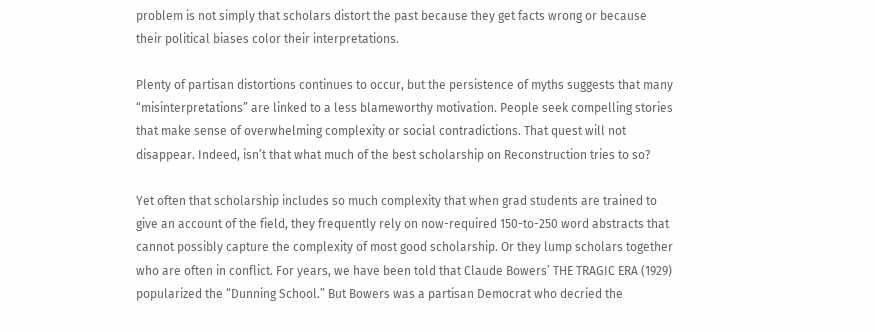problem is not simply that scholars distort the past because they get facts wrong or because their political biases color their interpretations.

Plenty of partisan distortions continues to occur, but the persistence of myths suggests that many “misinterpretations” are linked to a less blameworthy motivation. People seek compelling stories that make sense of overwhelming complexity or social contradictions. That quest will not disappear. Indeed, isn’t that what much of the best scholarship on Reconstruction tries to so?

Yet often that scholarship includes so much complexity that when grad students are trained to give an account of the field, they frequently rely on now-required 150-to-250 word abstracts that cannot possibly capture the complexity of most good scholarship. Or they lump scholars together who are often in conflict. For years, we have been told that Claude Bowers’ THE TRAGIC ERA (1929) popularized the “Dunning School.” But Bowers was a partisan Democrat who decried the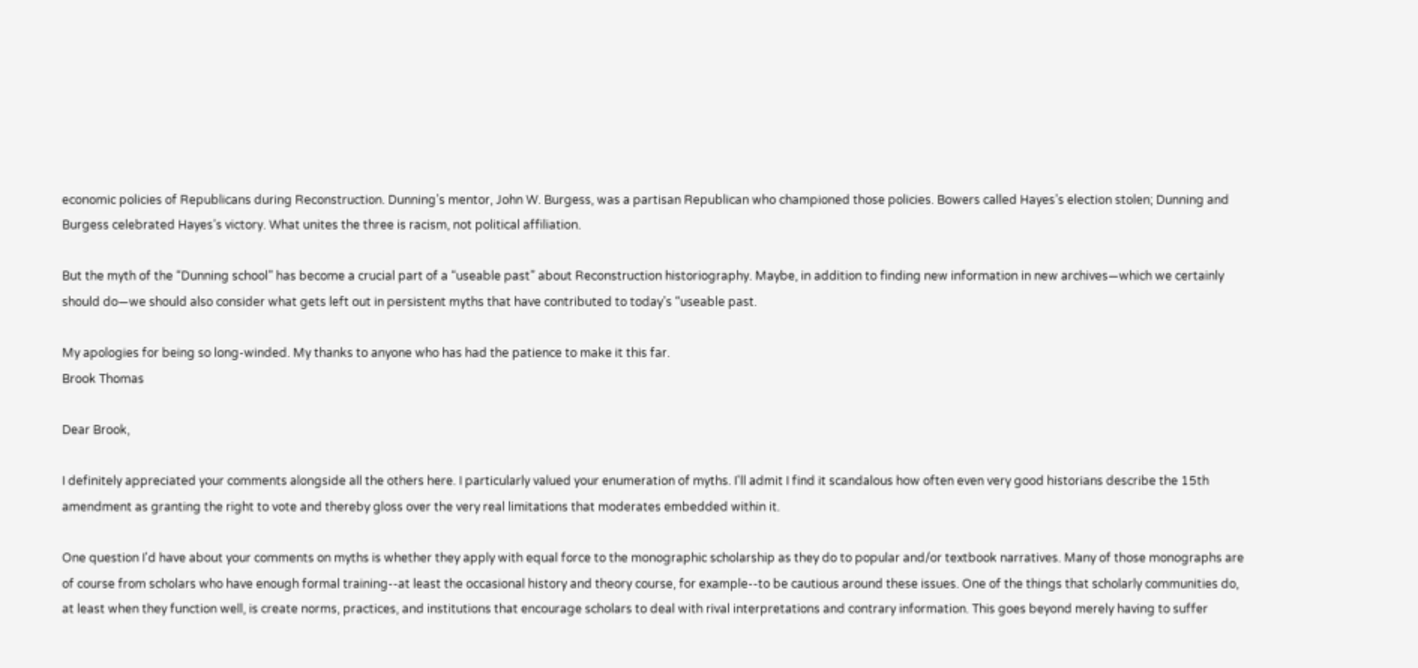economic policies of Republicans during Reconstruction. Dunning’s mentor, John W. Burgess, was a partisan Republican who championed those policies. Bowers called Hayes’s election stolen; Dunning and Burgess celebrated Hayes’s victory. What unites the three is racism, not political affiliation.

But the myth of the “Dunning school” has become a crucial part of a “useable past” about Reconstruction historiography. Maybe, in addition to finding new information in new archives—which we certainly should do—we should also consider what gets left out in persistent myths that have contributed to today’s “useable past.

My apologies for being so long-winded. My thanks to anyone who has had the patience to make it this far.
Brook Thomas

Dear Brook,

I definitely appreciated your comments alongside all the others here. I particularly valued your enumeration of myths. I'll admit I find it scandalous how often even very good historians describe the 15th amendment as granting the right to vote and thereby gloss over the very real limitations that moderates embedded within it.

One question I'd have about your comments on myths is whether they apply with equal force to the monographic scholarship as they do to popular and/or textbook narratives. Many of those monographs are of course from scholars who have enough formal training--at least the occasional history and theory course, for example--to be cautious around these issues. One of the things that scholarly communities do, at least when they function well, is create norms, practices, and institutions that encourage scholars to deal with rival interpretations and contrary information. This goes beyond merely having to suffer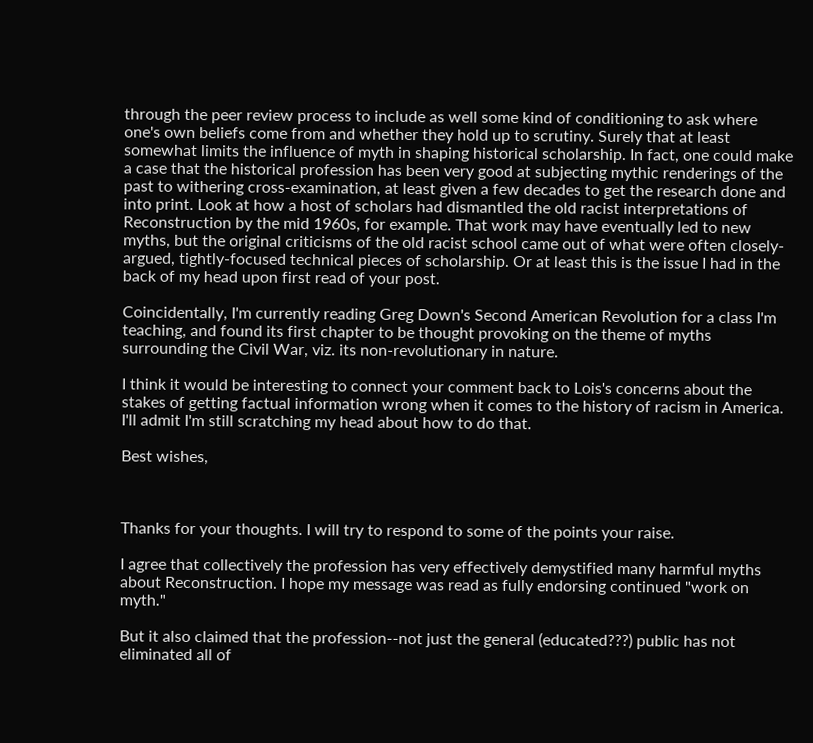through the peer review process to include as well some kind of conditioning to ask where one's own beliefs come from and whether they hold up to scrutiny. Surely that at least somewhat limits the influence of myth in shaping historical scholarship. In fact, one could make a case that the historical profession has been very good at subjecting mythic renderings of the past to withering cross-examination, at least given a few decades to get the research done and into print. Look at how a host of scholars had dismantled the old racist interpretations of Reconstruction by the mid 1960s, for example. That work may have eventually led to new myths, but the original criticisms of the old racist school came out of what were often closely-argued, tightly-focused technical pieces of scholarship. Or at least this is the issue I had in the back of my head upon first read of your post.

Coincidentally, I'm currently reading Greg Down's Second American Revolution for a class I'm teaching, and found its first chapter to be thought provoking on the theme of myths surrounding the Civil War, viz. its non-revolutionary in nature.

I think it would be interesting to connect your comment back to Lois's concerns about the stakes of getting factual information wrong when it comes to the history of racism in America. I'll admit I'm still scratching my head about how to do that.

Best wishes,



Thanks for your thoughts. I will try to respond to some of the points your raise.

I agree that collectively the profession has very effectively demystified many harmful myths about Reconstruction. I hope my message was read as fully endorsing continued "work on myth."

But it also claimed that the profession--not just the general (educated???) public has not eliminated all of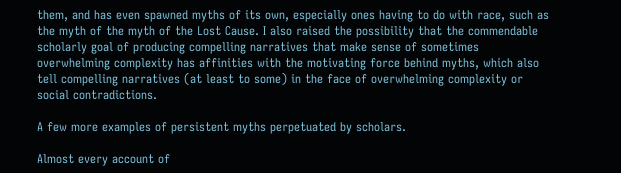them, and has even spawned myths of its own, especially ones having to do with race, such as the myth of the myth of the Lost Cause. I also raised the possibility that the commendable scholarly goal of producing compelling narratives that make sense of sometimes overwhelming complexity has affinities with the motivating force behind myths, which also tell compelling narratives (at least to some) in the face of overwhelming complexity or social contradictions.

A few more examples of persistent myths perpetuated by scholars.

Almost every account of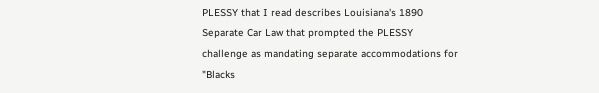PLESSY that I read describes Louisiana's 1890 Separate Car Law that prompted the PLESSY challenge as mandating separate accommodations for "Blacks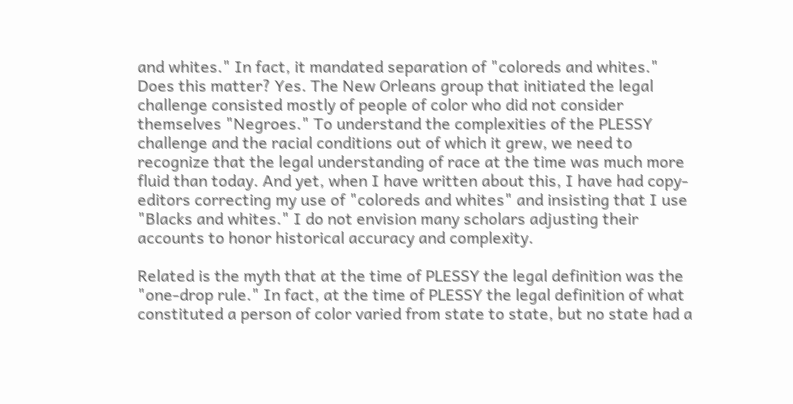and whites." In fact, it mandated separation of "coloreds and whites." Does this matter? Yes. The New Orleans group that initiated the legal challenge consisted mostly of people of color who did not consider themselves "Negroes." To understand the complexities of the PLESSY challenge and the racial conditions out of which it grew, we need to recognize that the legal understanding of race at the time was much more fluid than today. And yet, when I have written about this, I have had copy-editors correcting my use of "coloreds and whites" and insisting that I use "Blacks and whites." I do not envision many scholars adjusting their accounts to honor historical accuracy and complexity.

Related is the myth that at the time of PLESSY the legal definition was the "one-drop rule." In fact, at the time of PLESSY the legal definition of what constituted a person of color varied from state to state, but no state had a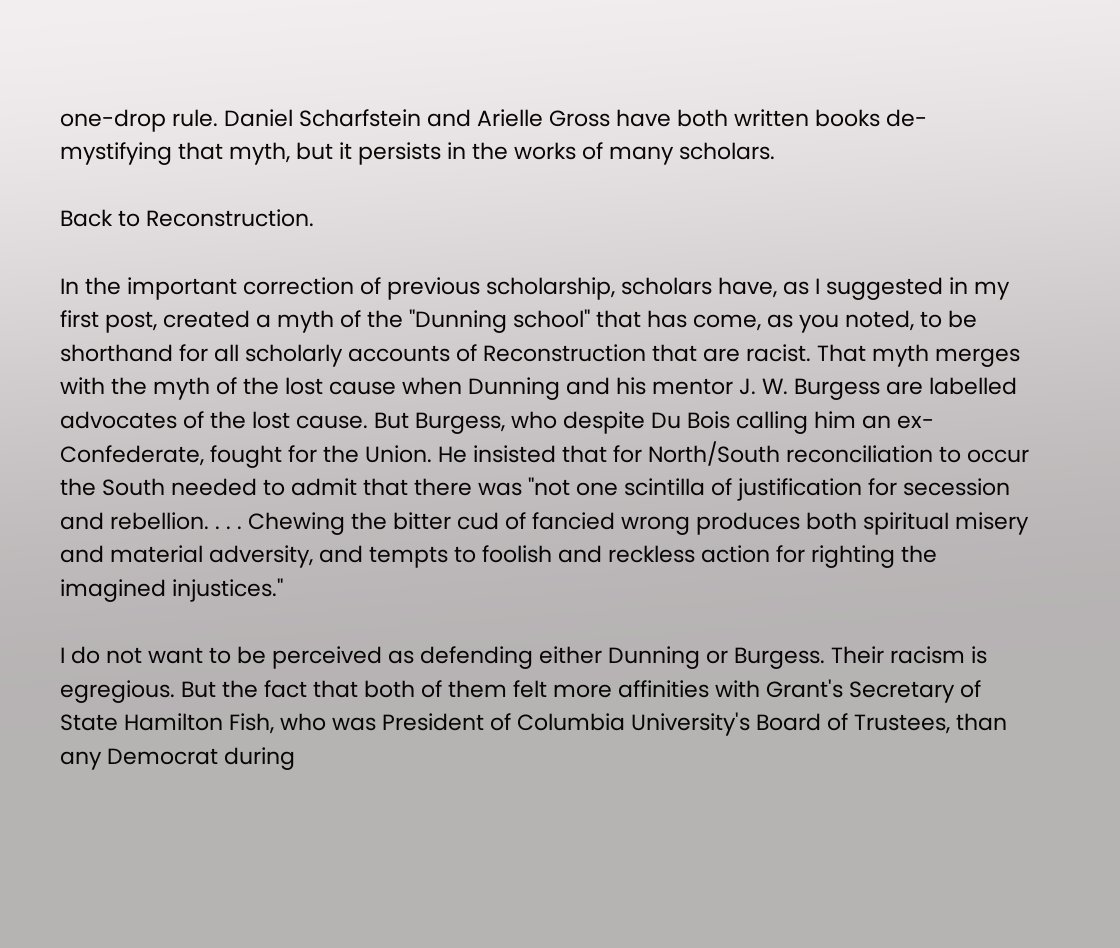one-drop rule. Daniel Scharfstein and Arielle Gross have both written books de-mystifying that myth, but it persists in the works of many scholars.

Back to Reconstruction.

In the important correction of previous scholarship, scholars have, as I suggested in my first post, created a myth of the "Dunning school" that has come, as you noted, to be shorthand for all scholarly accounts of Reconstruction that are racist. That myth merges with the myth of the lost cause when Dunning and his mentor J. W. Burgess are labelled advocates of the lost cause. But Burgess, who despite Du Bois calling him an ex-Confederate, fought for the Union. He insisted that for North/South reconciliation to occur the South needed to admit that there was "not one scintilla of justification for secession and rebellion. . . . Chewing the bitter cud of fancied wrong produces both spiritual misery and material adversity, and tempts to foolish and reckless action for righting the imagined injustices."

I do not want to be perceived as defending either Dunning or Burgess. Their racism is egregious. But the fact that both of them felt more affinities with Grant's Secretary of State Hamilton Fish, who was President of Columbia University's Board of Trustees, than any Democrat during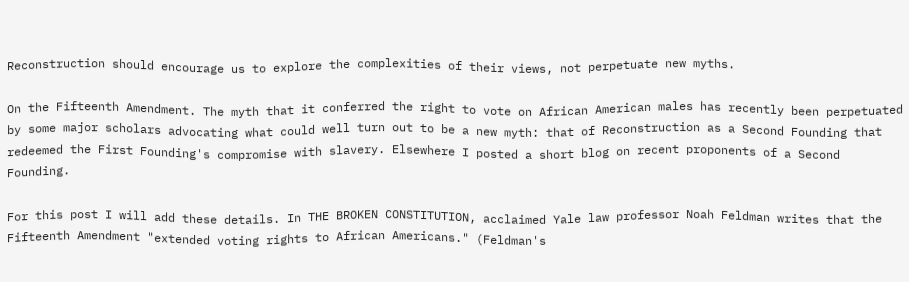Reconstruction should encourage us to explore the complexities of their views, not perpetuate new myths.

On the Fifteenth Amendment. The myth that it conferred the right to vote on African American males has recently been perpetuated by some major scholars advocating what could well turn out to be a new myth: that of Reconstruction as a Second Founding that redeemed the First Founding's compromise with slavery. Elsewhere I posted a short blog on recent proponents of a Second Founding.

For this post I will add these details. In THE BROKEN CONSTITUTION, acclaimed Yale law professor Noah Feldman writes that the Fifteenth Amendment "extended voting rights to African Americans." (Feldman's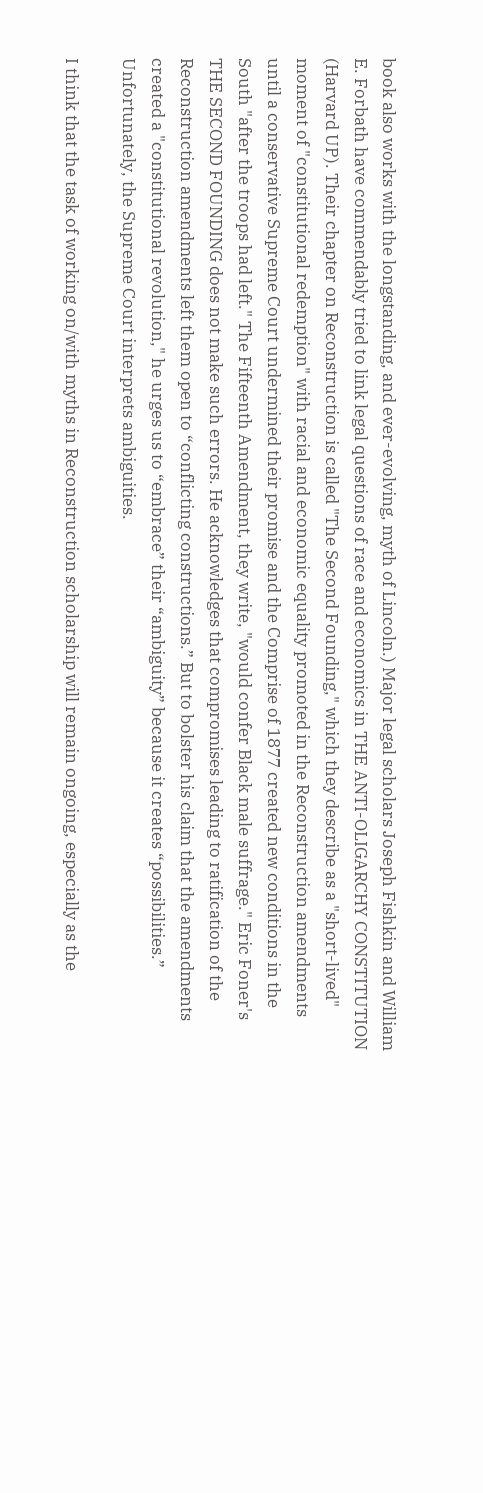book also works with the longstanding, and ever-evolving, myth of Lincoln.) Major legal scholars Joseph Fishkin and William E. Forbath have commendably tried to link legal questions of race and economics in THE ANTI-OLIGARCHY CONSTITUTION (Harvard UP). Their chapter on Reconstruction is called "The Second Founding," which they describe as a "short-lived" moment of "constitutional redemption" with racial and economic equality promoted in the Reconstruction amendments until a conservative Supreme Court undermined their promise and the Comprise of 1877 created new conditions in the South "after the troops had left." The Fifteenth Amendment, they write, "would confer Black male suffrage." Eric Foner's THE SECOND FOUNDING does not make such errors. He acknowledges that compromises leading to ratification of the Reconstruction amendments left them open to “conflicting constructions.” But to bolster his claim that the amendments created a "constitutional revolution," he urges us to “embrace” their “ambiguity” because it creates “possibilities.” Unfortunately, the Supreme Court interprets ambiguities.

I think that the task of working on/with myths in Reconstruction scholarship will remain ongoing, especially as the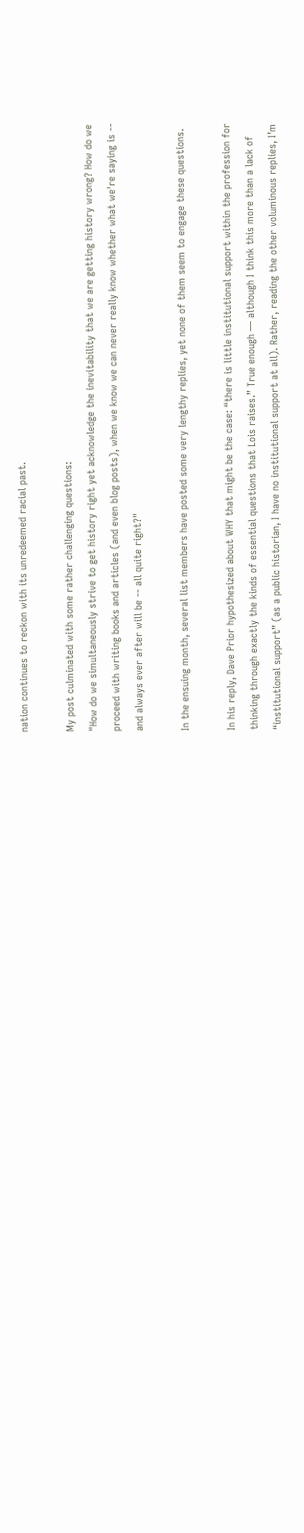nation continues to reckon with its unredeemed racial past.

My post culminated with some rather challenging questions:
"How do we simultaneously strive to get history right yet acknowledge the inevitability that we are getting history wrong? How do we proceed with writing books and articles (and even blog posts), when we know we can never really know whether what we're saying is -- and always ever after will be -- all quite right?"

In the ensuing month, several list members have posted some very lengthy replies, yet none of them seem to engage these questions.

In his reply, Dave Prior hypothesized about WHY that might be the case: “there is little institutional support within the profession for thinking through exactly the kinds of essential questions that Lois raises.” True enough — although I think this more than a lack of “institutional support” (as a public historian, I have no institutional support at all). Rather, reading the other voluminous replies, I’m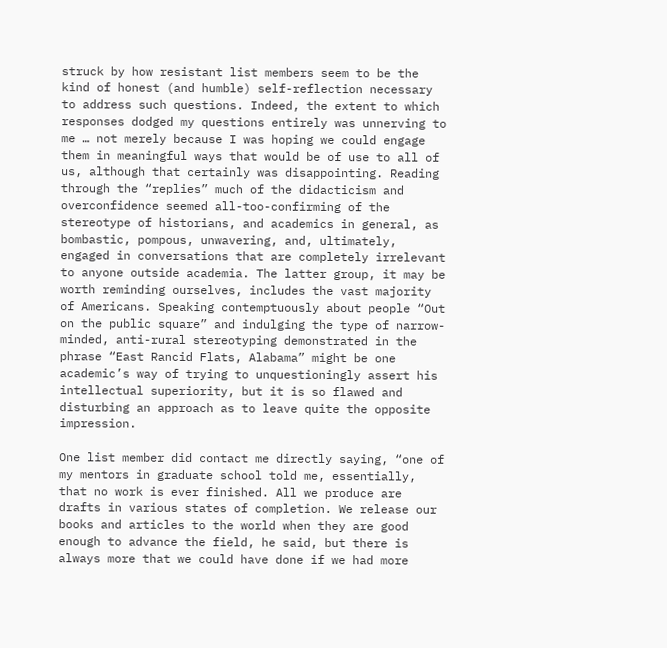struck by how resistant list members seem to be the kind of honest (and humble) self-reflection necessary to address such questions. Indeed, the extent to which responses dodged my questions entirely was unnerving to me … not merely because I was hoping we could engage them in meaningful ways that would be of use to all of us, although that certainly was disappointing. Reading through the “replies” much of the didacticism and overconfidence seemed all-too-confirming of the stereotype of historians, and academics in general, as bombastic, pompous, unwavering, and, ultimately, engaged in conversations that are completely irrelevant to anyone outside academia. The latter group, it may be worth reminding ourselves, includes the vast majority of Americans. Speaking contemptuously about people “Out on the public square” and indulging the type of narrow-minded, anti-rural stereotyping demonstrated in the phrase “East Rancid Flats, Alabama” might be one academic’s way of trying to unquestioningly assert his intellectual superiority, but it is so flawed and disturbing an approach as to leave quite the opposite impression.

One list member did contact me directly saying, “one of my mentors in graduate school told me, essentially, that no work is ever finished. All we produce are drafts in various states of completion. We release our books and articles to the world when they are good enough to advance the field, he said, but there is always more that we could have done if we had more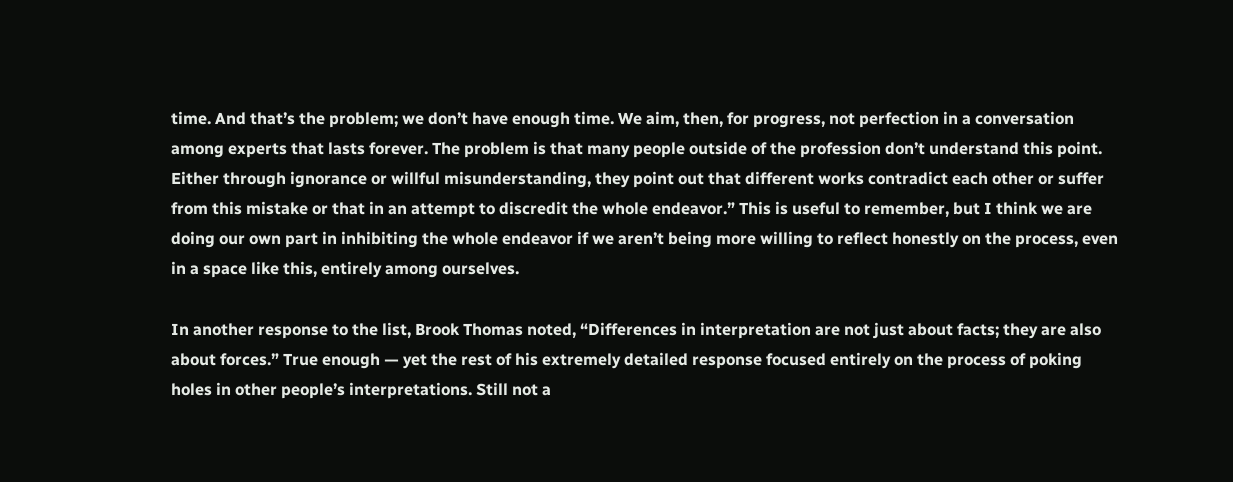time. And that’s the problem; we don’t have enough time. We aim, then, for progress, not perfection in a conversation among experts that lasts forever. The problem is that many people outside of the profession don’t understand this point. Either through ignorance or willful misunderstanding, they point out that different works contradict each other or suffer from this mistake or that in an attempt to discredit the whole endeavor.” This is useful to remember, but I think we are doing our own part in inhibiting the whole endeavor if we aren’t being more willing to reflect honestly on the process, even in a space like this, entirely among ourselves.

In another response to the list, Brook Thomas noted, “Differences in interpretation are not just about facts; they are also about forces.” True enough — yet the rest of his extremely detailed response focused entirely on the process of poking holes in other people’s interpretations. Still not a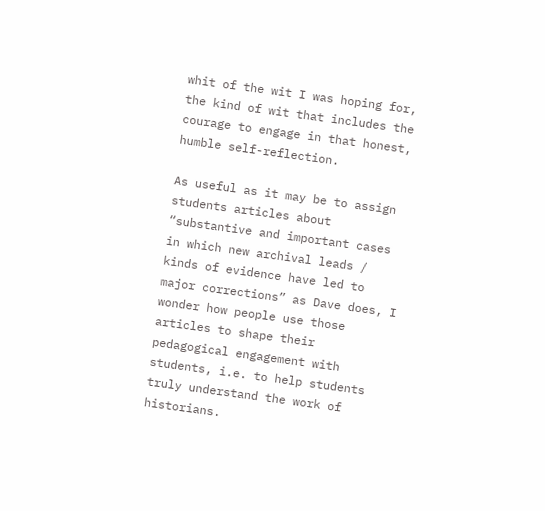whit of the wit I was hoping for, the kind of wit that includes the courage to engage in that honest, humble self-reflection.

As useful as it may be to assign students articles about “substantive and important cases in which new archival leads / kinds of evidence have led to major corrections” as Dave does, I wonder how people use those articles to shape their pedagogical engagement with students, i.e. to help students truly understand the work of historians.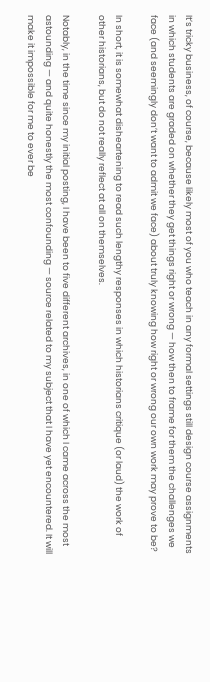It’s tricky business, of course, because likely most of you who teach in any formal settings still design course assignments in which students are graded on whether they get things right or wrong — how then to frame for them the challenges we face (and seemingly don’t want to admit we face) about truly knowing how right or wrong our own work may prove to be?

In short, it is somewhat disheartening to read such lengthy responses in which historians critique (or laud) the work of other historians, but do not really reflect at all on themselves.

Notably, in the time since my initial posting, I have been to five different archives, in one of which I came across the most astounding — and quite honestly the most confounding — source related to my subject that I have yet encountered. It will make it impossible for me to ever be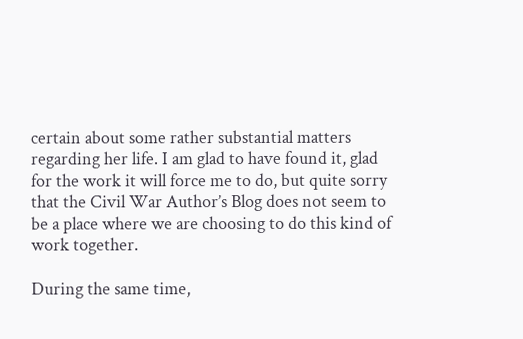certain about some rather substantial matters regarding her life. I am glad to have found it, glad for the work it will force me to do, but quite sorry that the Civil War Author’s Blog does not seem to be a place where we are choosing to do this kind of work together.

During the same time,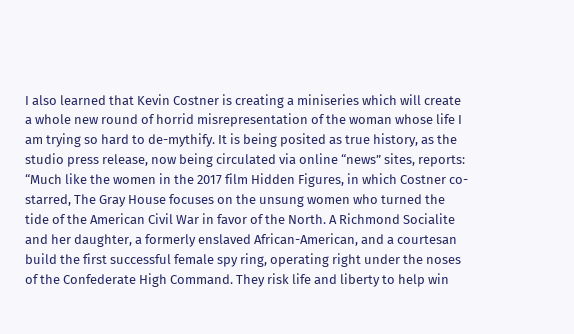I also learned that Kevin Costner is creating a miniseries which will create a whole new round of horrid misrepresentation of the woman whose life I am trying so hard to de-mythify. It is being posited as true history, as the studio press release, now being circulated via online “news” sites, reports: “Much like the women in the 2017 film Hidden Figures, in which Costner co-starred, The Gray House focuses on the unsung women who turned the tide of the American Civil War in favor of the North. A Richmond Socialite and her daughter, a formerly enslaved African-American, and a courtesan build the first successful female spy ring, operating right under the noses of the Confederate High Command. They risk life and liberty to help win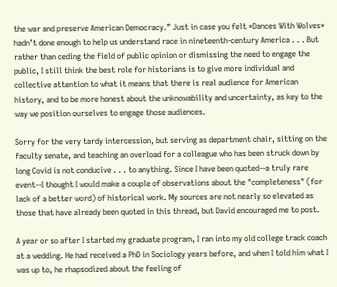the war and preserve American Democracy.” Just in case you felt *Dances With Wolves* hadn’t done enough to help us understand race in nineteenth-century America . . . But rather than ceding the field of public opinion or dismissing the need to engage the public, I still think the best role for historians is to give more individual and collective attention to what it means that there is real audience for American history, and to be more honest about the unknowability and uncertainty, as key to the way we position ourselves to engage those audiences.

Sorry for the very tardy intercession, but serving as department chair, sitting on the faculty senate, and teaching an overload for a colleague who has been struck down by long Covid is not conducive . . . to anything. Since I have been quoted--a truly rare event--I thought I would make a couple of observations about the "completeness" (for lack of a better word) of historical work. My sources are not nearly so elevated as those that have already been quoted in this thread, but David encouraged me to post.

A year or so after I started my graduate program, I ran into my old college track coach at a wedding. He had received a PhD in Sociology years before, and when I told him what I was up to, he rhapsodized about the feeling of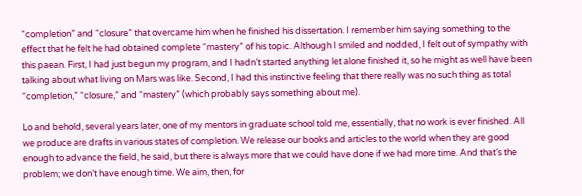“completion” and “closure” that overcame him when he finished his dissertation. I remember him saying something to the effect that he felt he had obtained complete “mastery” of his topic. Although I smiled and nodded, I felt out of sympathy with this paean. First, I had just begun my program, and I hadn’t started anything let alone finished it, so he might as well have been talking about what living on Mars was like. Second, I had this instinctive feeling that there really was no such thing as total “completion,” “closure,” and “mastery” (which probably says something about me).

Lo and behold, several years later, one of my mentors in graduate school told me, essentially, that no work is ever finished. All we produce are drafts in various states of completion. We release our books and articles to the world when they are good enough to advance the field, he said, but there is always more that we could have done if we had more time. And that’s the problem; we don’t have enough time. We aim, then, for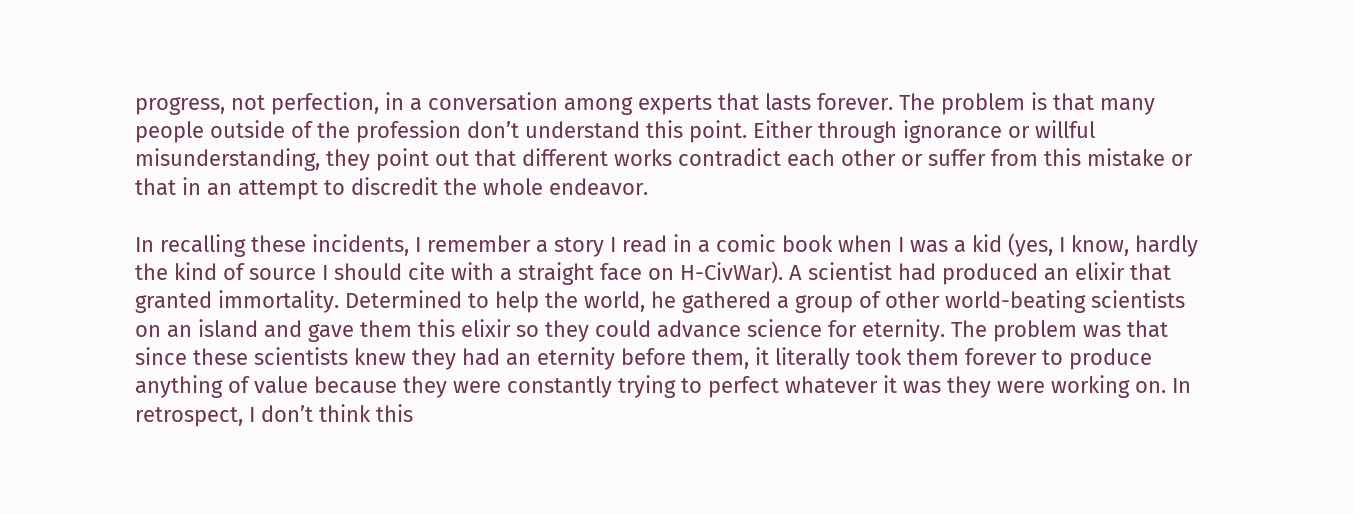progress, not perfection, in a conversation among experts that lasts forever. The problem is that many people outside of the profession don’t understand this point. Either through ignorance or willful misunderstanding, they point out that different works contradict each other or suffer from this mistake or that in an attempt to discredit the whole endeavor.

In recalling these incidents, I remember a story I read in a comic book when I was a kid (yes, I know, hardly the kind of source I should cite with a straight face on H-CivWar). A scientist had produced an elixir that granted immortality. Determined to help the world, he gathered a group of other world-beating scientists on an island and gave them this elixir so they could advance science for eternity. The problem was that since these scientists knew they had an eternity before them, it literally took them forever to produce anything of value because they were constantly trying to perfect whatever it was they were working on. In retrospect, I don’t think this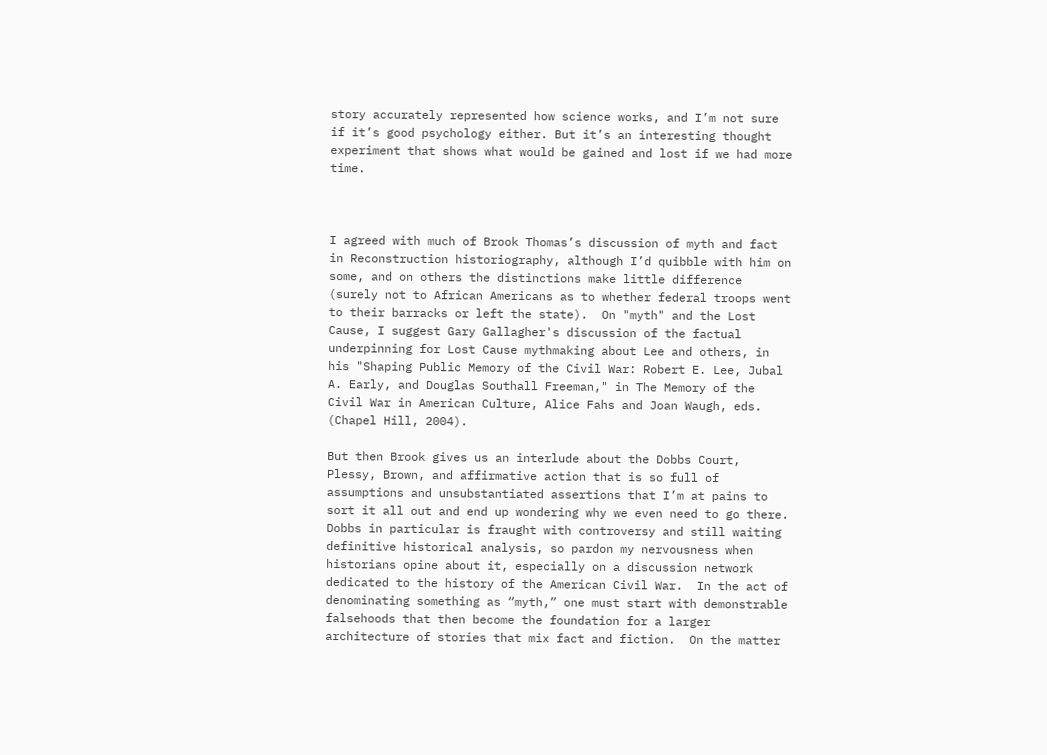story accurately represented how science works, and I’m not sure if it’s good psychology either. But it’s an interesting thought experiment that shows what would be gained and lost if we had more time.



I agreed with much of Brook Thomas’s discussion of myth and fact in Reconstruction historiography, although I’d quibble with him on some, and on others the distinctions make little difference (surely not to African Americans as to whether federal troops went to their barracks or left the state).  On "myth" and the Lost Cause, I suggest Gary Gallagher's discussion of the factual underpinning for Lost Cause mythmaking about Lee and others, in his "Shaping Public Memory of the Civil War: Robert E. Lee, Jubal A. Early, and Douglas Southall Freeman," in The Memory of the Civil War in American Culture, Alice Fahs and Joan Waugh, eds. (Chapel Hill, 2004).

But then Brook gives us an interlude about the Dobbs Court, Plessy, Brown, and affirmative action that is so full of assumptions and unsubstantiated assertions that I’m at pains to sort it all out and end up wondering why we even need to go there.  Dobbs in particular is fraught with controversy and still waiting definitive historical analysis, so pardon my nervousness when historians opine about it, especially on a discussion network dedicated to the history of the American Civil War.  In the act of denominating something as “myth,” one must start with demonstrable falsehoods that then become the foundation for a larger architecture of stories that mix fact and fiction.  On the matter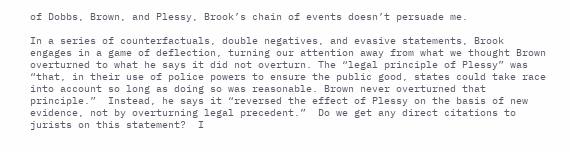of Dobbs, Brown, and Plessy, Brook’s chain of events doesn’t persuade me.

In a series of counterfactuals, double negatives, and evasive statements, Brook engages in a game of deflection, turning our attention away from what we thought Brown overturned to what he says it did not overturn. The “legal principle of Plessy” was “that, in their use of police powers to ensure the public good, states could take race into account so long as doing so was reasonable. Brown never overturned that principle.”  Instead, he says it “reversed the effect of Plessy on the basis of new evidence, not by overturning legal precedent.”  Do we get any direct citations to jurists on this statement?  I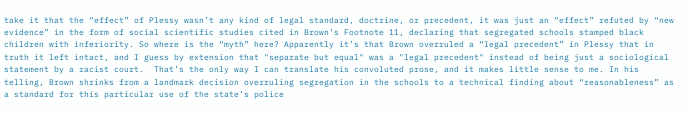take it that the “effect” of Plessy wasn’t any kind of legal standard, doctrine, or precedent, it was just an “effect” refuted by “new evidence” in the form of social scientific studies cited in Brown’s Footnote 11, declaring that segregated schools stamped black children with inferiority. So where is the “myth” here? Apparently it’s that Brown overruled a “legal precedent” in Plessy that in truth it left intact, and I guess by extension that "separate but equal" was a "legal precedent" instead of being just a sociological statement by a racist court.  That’s the only way I can translate his convoluted prose, and it makes little sense to me. In his telling, Brown shrinks from a landmark decision overruling segregation in the schools to a technical finding about “reasonableness” as a standard for this particular use of the state’s police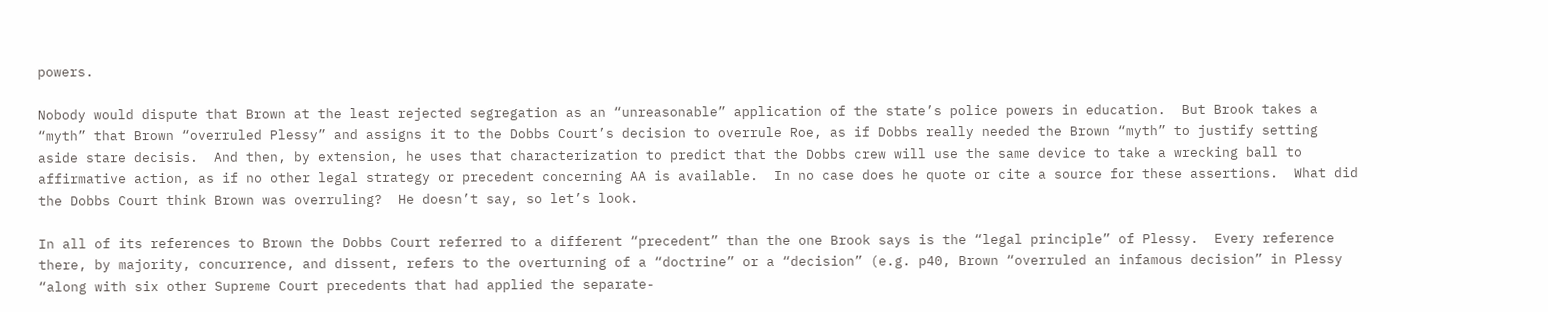powers.

Nobody would dispute that Brown at the least rejected segregation as an “unreasonable” application of the state’s police powers in education.  But Brook takes a “myth” that Brown “overruled Plessy” and assigns it to the Dobbs Court’s decision to overrule Roe, as if Dobbs really needed the Brown “myth” to justify setting aside stare decisis.  And then, by extension, he uses that characterization to predict that the Dobbs crew will use the same device to take a wrecking ball to affirmative action, as if no other legal strategy or precedent concerning AA is available.  In no case does he quote or cite a source for these assertions.  What did the Dobbs Court think Brown was overruling?  He doesn’t say, so let’s look.

In all of its references to Brown the Dobbs Court referred to a different “precedent” than the one Brook says is the “legal principle” of Plessy.  Every reference there, by majority, concurrence, and dissent, refers to the overturning of a “doctrine” or a “decision” (e.g. p40, Brown “overruled an infamous decision” in Plessy “along with six other Supreme Court precedents that had applied the separate-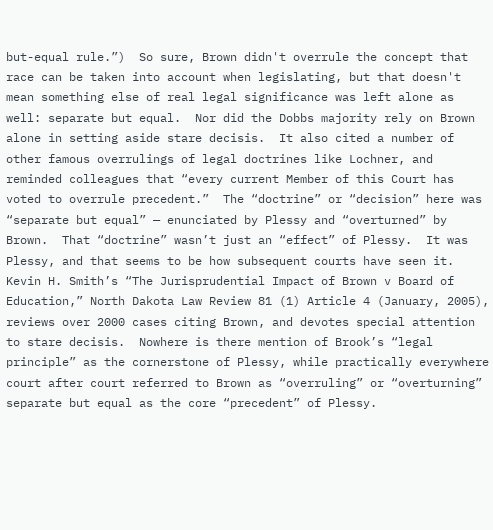but-equal rule.”)  So sure, Brown didn't overrule the concept that race can be taken into account when legislating, but that doesn't mean something else of real legal significance was left alone as well: separate but equal.  Nor did the Dobbs majority rely on Brown alone in setting aside stare decisis.  It also cited a number of other famous overrulings of legal doctrines like Lochner, and reminded colleagues that “every current Member of this Court has voted to overrule precedent.”  The “doctrine” or “decision” here was “separate but equal” — enunciated by Plessy and “overturned” by Brown.  That “doctrine” wasn’t just an “effect” of Plessy.  It was Plessy, and that seems to be how subsequent courts have seen it.  Kevin H. Smith’s “The Jurisprudential Impact of Brown v Board of Education,” North Dakota Law Review 81 (1) Article 4 (January, 2005), reviews over 2000 cases citing Brown, and devotes special attention to stare decisis.  Nowhere is there mention of Brook’s “legal principle” as the cornerstone of Plessy, while practically everywhere court after court referred to Brown as “overruling” or “overturning” separate but equal as the core “precedent” of Plessy.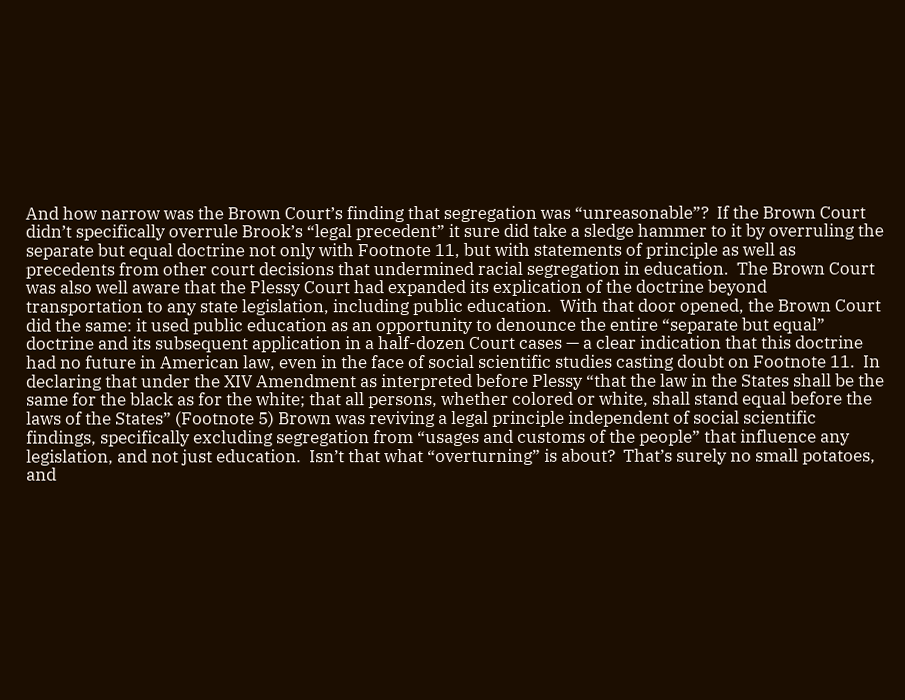And how narrow was the Brown Court’s finding that segregation was “unreasonable”?  If the Brown Court didn’t specifically overrule Brook’s “legal precedent” it sure did take a sledge hammer to it by overruling the separate but equal doctrine not only with Footnote 11, but with statements of principle as well as precedents from other court decisions that undermined racial segregation in education.  The Brown Court was also well aware that the Plessy Court had expanded its explication of the doctrine beyond transportation to any state legislation, including public education.  With that door opened, the Brown Court did the same: it used public education as an opportunity to denounce the entire “separate but equal” doctrine and its subsequent application in a half-dozen Court cases — a clear indication that this doctrine had no future in American law, even in the face of social scientific studies casting doubt on Footnote 11.  In declaring that under the XIV Amendment as interpreted before Plessy “that the law in the States shall be the same for the black as for the white; that all persons, whether colored or white, shall stand equal before the laws of the States” (Footnote 5) Brown was reviving a legal principle independent of social scientific findings, specifically excluding segregation from “usages and customs of the people” that influence any legislation, and not just education.  Isn’t that what “overturning” is about?  That’s surely no small potatoes, and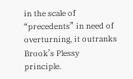in the scale of “precedents” in need of overturning, it outranks Brook’s Plessy principle.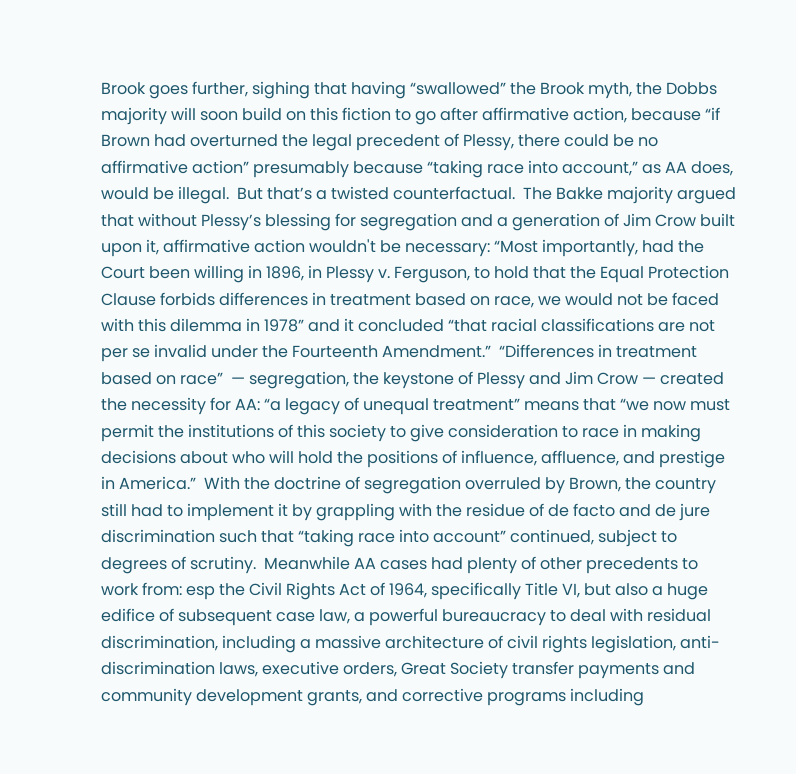Brook goes further, sighing that having “swallowed” the Brook myth, the Dobbs majority will soon build on this fiction to go after affirmative action, because “if Brown had overturned the legal precedent of Plessy, there could be no affirmative action” presumably because “taking race into account,” as AA does, would be illegal.  But that’s a twisted counterfactual.  The Bakke majority argued that without Plessy’s blessing for segregation and a generation of Jim Crow built upon it, affirmative action wouldn't be necessary: “Most importantly, had the Court been willing in 1896, in Plessy v. Ferguson, to hold that the Equal Protection Clause forbids differences in treatment based on race, we would not be faced with this dilemma in 1978” and it concluded “that racial classifications are not per se invalid under the Fourteenth Amendment.”  “Differences in treatment based on race”  — segregation, the keystone of Plessy and Jim Crow — created the necessity for AA: “a legacy of unequal treatment” means that “we now must permit the institutions of this society to give consideration to race in making decisions about who will hold the positions of influence, affluence, and prestige in America.”  With the doctrine of segregation overruled by Brown, the country still had to implement it by grappling with the residue of de facto and de jure discrimination such that “taking race into account” continued, subject to degrees of scrutiny.  Meanwhile AA cases had plenty of other precedents to work from: esp the Civil Rights Act of 1964, specifically Title VI, but also a huge edifice of subsequent case law, a powerful bureaucracy to deal with residual discrimination, including a massive architecture of civil rights legislation, anti-discrimination laws, executive orders, Great Society transfer payments and community development grants, and corrective programs including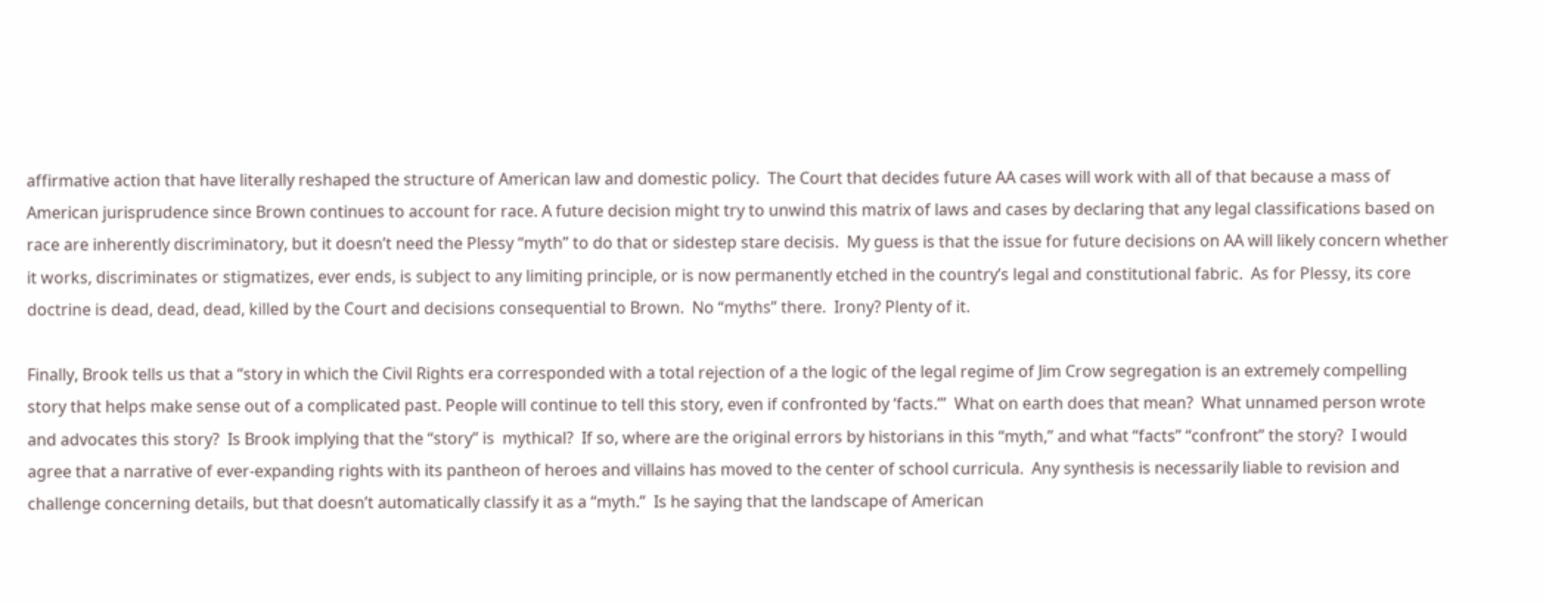affirmative action that have literally reshaped the structure of American law and domestic policy.  The Court that decides future AA cases will work with all of that because a mass of American jurisprudence since Brown continues to account for race. A future decision might try to unwind this matrix of laws and cases by declaring that any legal classifications based on race are inherently discriminatory, but it doesn’t need the Plessy “myth” to do that or sidestep stare decisis.  My guess is that the issue for future decisions on AA will likely concern whether it works, discriminates or stigmatizes, ever ends, is subject to any limiting principle, or is now permanently etched in the country’s legal and constitutional fabric.  As for Plessy, its core doctrine is dead, dead, dead, killed by the Court and decisions consequential to Brown.  No “myths” there.  Irony? Plenty of it.

Finally, Brook tells us that a “story in which the Civil Rights era corresponded with a total rejection of a the logic of the legal regime of Jim Crow segregation is an extremely compelling story that helps make sense out of a complicated past. People will continue to tell this story, even if confronted by ‘facts.’”  What on earth does that mean?  What unnamed person wrote and advocates this story?  Is Brook implying that the “story” is  mythical?  If so, where are the original errors by historians in this “myth,” and what “facts” “confront” the story?  I would agree that a narrative of ever-expanding rights with its pantheon of heroes and villains has moved to the center of school curricula.  Any synthesis is necessarily liable to revision and challenge concerning details, but that doesn’t automatically classify it as a “myth.”  Is he saying that the landscape of American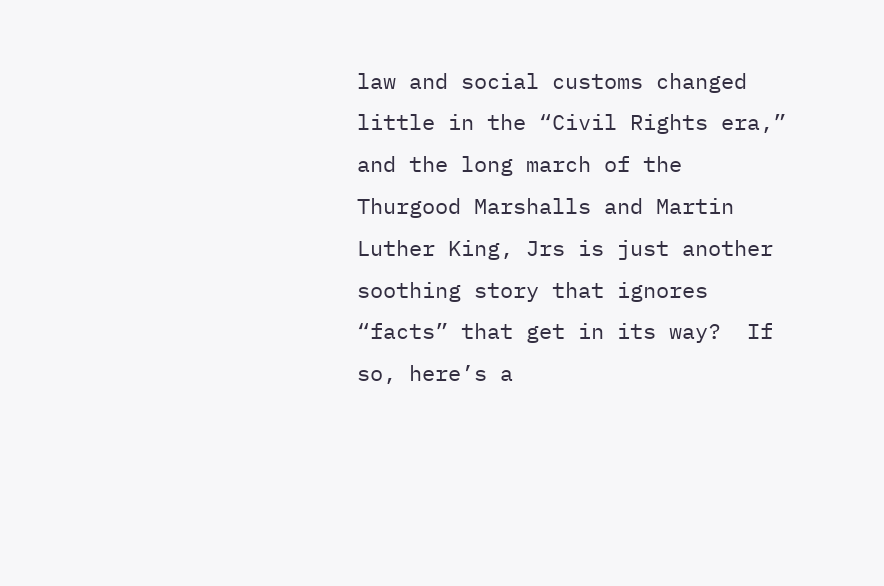law and social customs changed little in the “Civil Rights era,” and the long march of the Thurgood Marshalls and Martin Luther King, Jrs is just another soothing story that ignores “facts” that get in its way?  If so, here’s a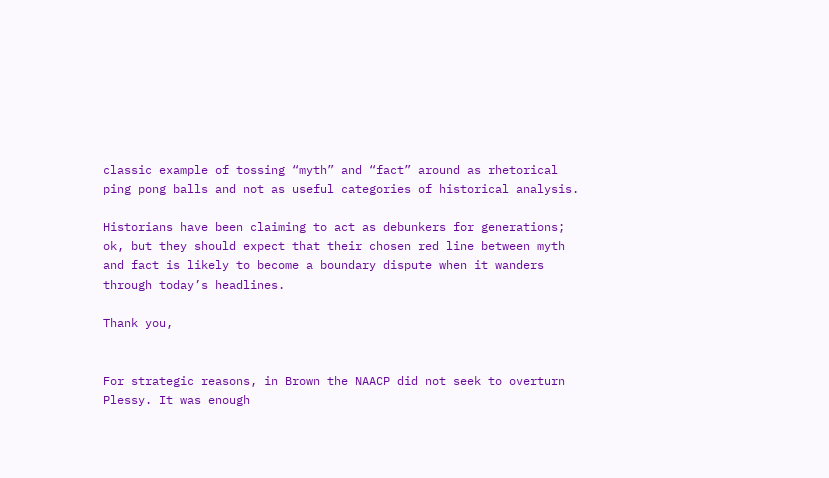classic example of tossing “myth” and “fact” around as rhetorical ping pong balls and not as useful categories of historical analysis.

Historians have been claiming to act as debunkers for generations; ok, but they should expect that their chosen red line between myth and fact is likely to become a boundary dispute when it wanders through today’s headlines.

Thank you,


For strategic reasons, in Brown the NAACP did not seek to overturn Plessy. It was enough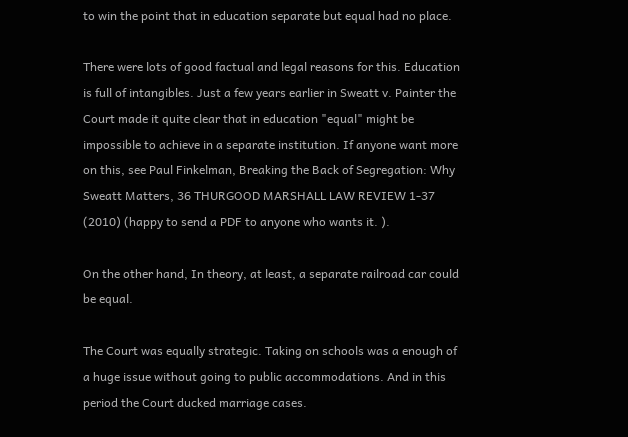to win the point that in education separate but equal had no place.

There were lots of good factual and legal reasons for this. Education is full of intangibles. Just a few years earlier in Sweatt v. Painter the Court made it quite clear that in education "equal" might be impossible to achieve in a separate institution. If anyone want more on this, see Paul Finkelman, Breaking the Back of Segregation: Why Sweatt Matters, 36 THURGOOD MARSHALL LAW REVIEW 1-37 (2010) (happy to send a PDF to anyone who wants it. ).

On the other hand, In theory, at least, a separate railroad car could be equal.

The Court was equally strategic. Taking on schools was a enough of a huge issue without going to public accommodations. And in this period the Court ducked marriage cases.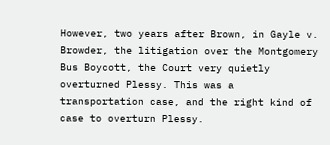However, two years after Brown, in Gayle v. Browder, the litigation over the Montgomery Bus Boycott, the Court very quietly overturned Plessy. This was a transportation case, and the right kind of case to overturn Plessy.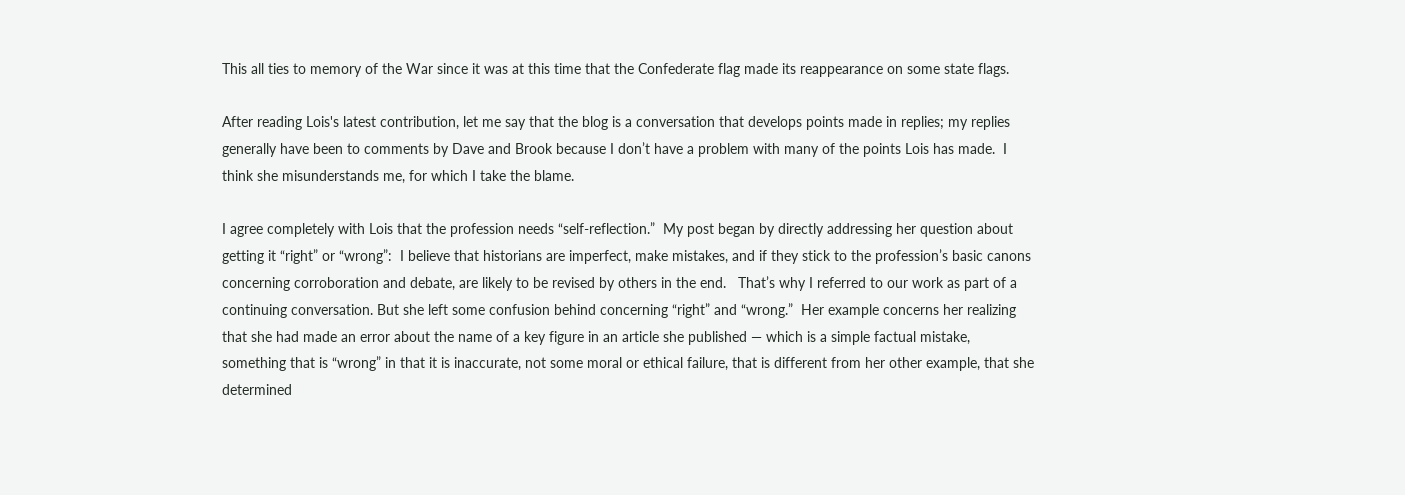This all ties to memory of the War since it was at this time that the Confederate flag made its reappearance on some state flags.

After reading Lois's latest contribution, let me say that the blog is a conversation that develops points made in replies; my replies generally have been to comments by Dave and Brook because I don’t have a problem with many of the points Lois has made.  I think she misunderstands me, for which I take the blame.

I agree completely with Lois that the profession needs “self-reflection.”  My post began by directly addressing her question about getting it “right” or “wrong”:  I believe that historians are imperfect, make mistakes, and if they stick to the profession’s basic canons concerning corroboration and debate, are likely to be revised by others in the end.   That’s why I referred to our work as part of a continuing conversation. But she left some confusion behind concerning “right” and “wrong.”  Her example concerns her realizing that she had made an error about the name of a key figure in an article she published — which is a simple factual mistake, something that is “wrong” in that it is inaccurate, not some moral or ethical failure, that is different from her other example, that she determined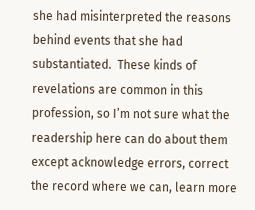she had misinterpreted the reasons behind events that she had substantiated.  These kinds of revelations are common in this profession, so I’m not sure what the readership here can do about them except acknowledge errors, correct the record where we can, learn more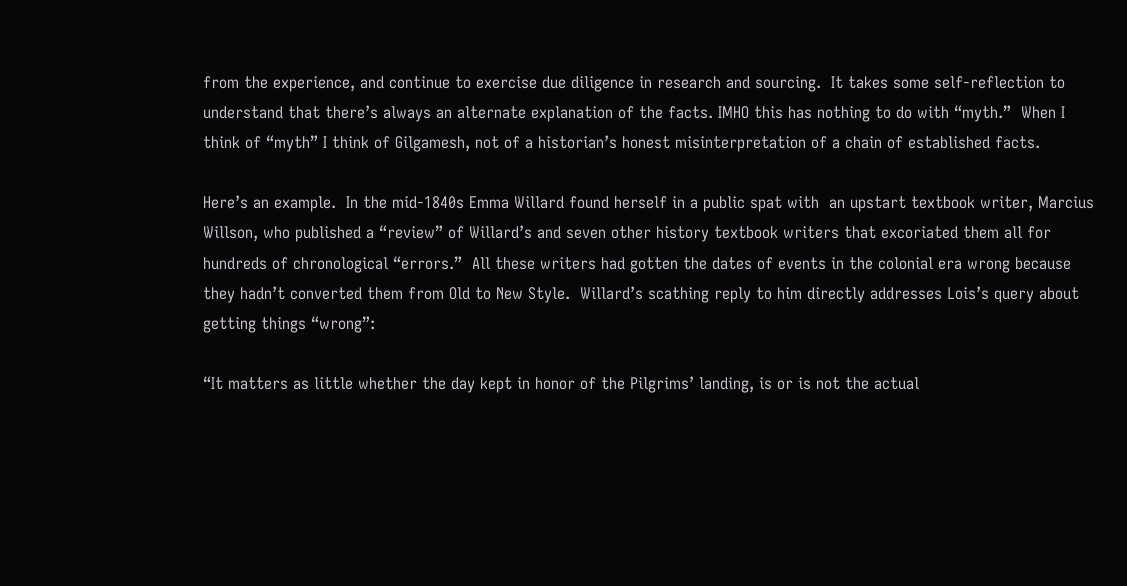from the experience, and continue to exercise due diligence in research and sourcing.  It takes some self-reflection to understand that there’s always an alternate explanation of the facts. IMHO this has nothing to do with “myth.”  When I think of “myth” I think of Gilgamesh, not of a historian’s honest misinterpretation of a chain of established facts.

Here’s an example.  In the mid-1840s Emma Willard found herself in a public spat with  an upstart textbook writer, Marcius Willson, who published a “review” of Willard’s and seven other history textbook writers that excoriated them all for hundreds of chronological “errors.”  All these writers had gotten the dates of events in the colonial era wrong because they hadn’t converted them from Old to New Style.  Willard’s scathing reply to him directly addresses Lois’s query about getting things “wrong”:

“It matters as little whether the day kept in honor of the Pilgrims’ landing, is or is not the actual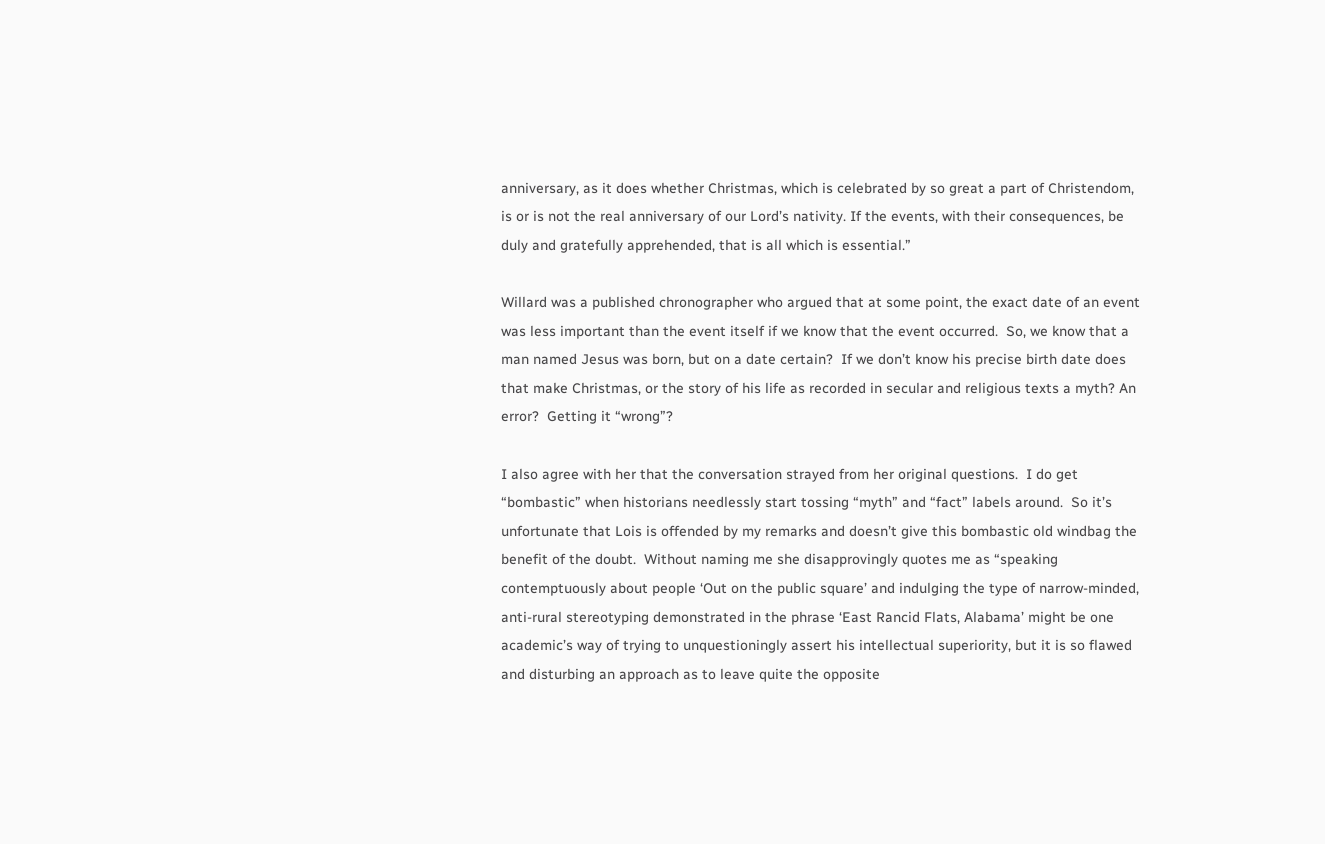anniversary, as it does whether Christmas, which is celebrated by so great a part of Christendom, is or is not the real anniversary of our Lord’s nativity. If the events, with their consequences, be duly and gratefully apprehended, that is all which is essential.”

Willard was a published chronographer who argued that at some point, the exact date of an event was less important than the event itself if we know that the event occurred.  So, we know that a man named Jesus was born, but on a date certain?  If we don’t know his precise birth date does that make Christmas, or the story of his life as recorded in secular and religious texts a myth? An error?  Getting it “wrong”?

I also agree with her that the conversation strayed from her original questions.  I do get “bombastic” when historians needlessly start tossing “myth” and “fact” labels around.  So it’s unfortunate that Lois is offended by my remarks and doesn’t give this bombastic old windbag the benefit of the doubt.  Without naming me she disapprovingly quotes me as “speaking contemptuously about people ‘Out on the public square’ and indulging the type of narrow-minded, anti-rural stereotyping demonstrated in the phrase ‘East Rancid Flats, Alabama’ might be one academic’s way of trying to unquestioningly assert his intellectual superiority, but it is so flawed and disturbing an approach as to leave quite the opposite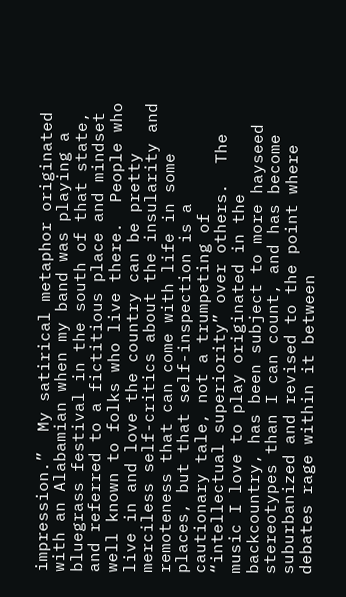impression.”  My satirical metaphor originated with an Alabamian when my band was playing a bluegrass festival in the south of that state, and referred to a fictitious place and mindset well known to folks who live there.  People who live in and love the country can be pretty merciless self-critics about the insularity and remoteness that can come with life in some places, but that self-inspection is a cautionary tale, not a trumpeting of “intellectual superiority” over others.  The music I love to play originated in the backcountry, has been subject to more hayseed stereotypes than I can count, and has become suburbanized and revised to the point where debates rage within it between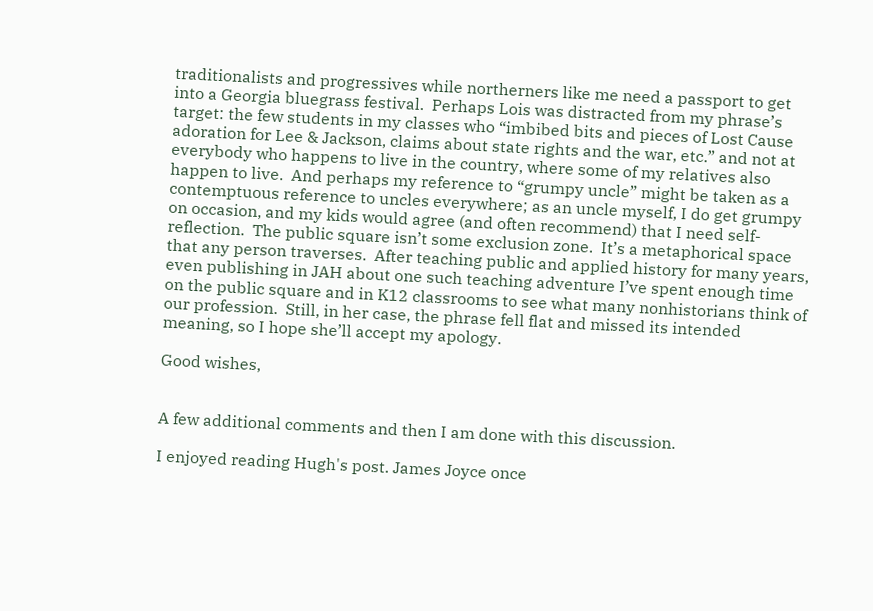traditionalists and progressives while northerners like me need a passport to get into a Georgia bluegrass festival.  Perhaps Lois was distracted from my phrase’s target: the few students in my classes who “imbibed bits and pieces of Lost Cause adoration for Lee & Jackson, claims about state rights and the war, etc.” and not at everybody who happens to live in the country, where some of my relatives also happen to live.  And perhaps my reference to “grumpy uncle” might be taken as a contemptuous reference to uncles everywhere; as an uncle myself, I do get grumpy on occasion, and my kids would agree (and often recommend) that I need self-reflection.  The public square isn’t some exclusion zone.  It’s a metaphorical space that any person traverses.  After teaching public and applied history for many years, even publishing in JAH about one such teaching adventure I’ve spent enough time on the public square and in K12 classrooms to see what many nonhistorians think of our profession.  Still, in her case, the phrase fell flat and missed its intended meaning, so I hope she’ll accept my apology.

Good wishes,


A few additional comments and then I am done with this discussion.

I enjoyed reading Hugh's post. James Joyce once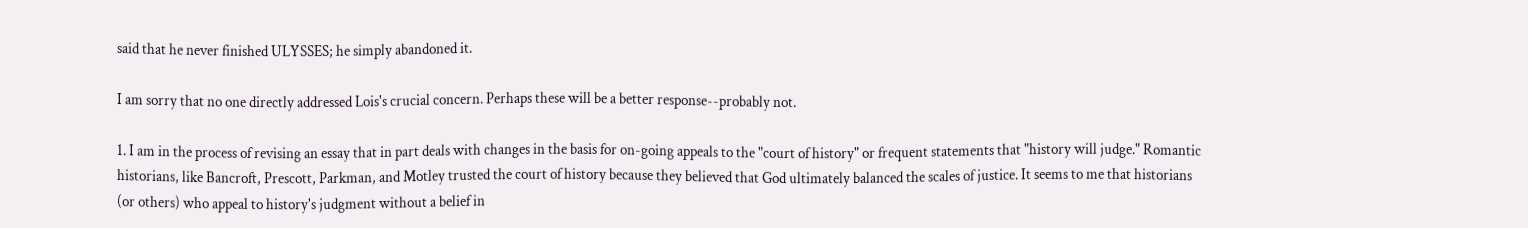said that he never finished ULYSSES; he simply abandoned it.

I am sorry that no one directly addressed Lois's crucial concern. Perhaps these will be a better response--probably not.

1. I am in the process of revising an essay that in part deals with changes in the basis for on-going appeals to the "court of history" or frequent statements that "history will judge." Romantic historians, like Bancroft, Prescott, Parkman, and Motley trusted the court of history because they believed that God ultimately balanced the scales of justice. It seems to me that historians (or others) who appeal to history's judgment without a belief in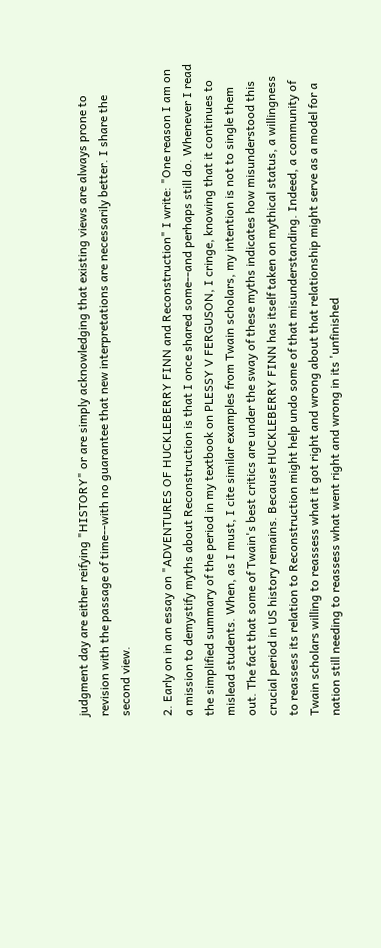judgment day are either reifying "HISTORY" or are simply acknowledging that existing views are always prone to revision with the passage of time--with no guarantee that new interpretations are necessarily better. I share the second view.

2. Early on in an essay on "ADVENTURES OF HUCKLEBERRY FINN and Reconstruction" I write: "One reason I am on a mission to demystify myths about Reconstruction is that I once shared some--and perhaps still do. Whenever I read the simplified summary of the period in my textbook on PLESSY V FERGUSON, I cringe, knowing that it continues to mislead students. When, as I must, I cite similar examples from Twain scholars, my intention is not to single them out. The fact that some of Twain's best critics are under the sway of these myths indicates how misunderstood this crucial period in US history remains. Because HUCKLEBERRY FINN has itself taken on mythical status, a willingness to reassess its relation to Reconstruction might help undo some of that misunderstanding. Indeed, a community of Twain scholars willing to reassess what it got right and wrong about that relationship might serve as a model for a nation still needing to reassess what went right and wrong in its 'unfinished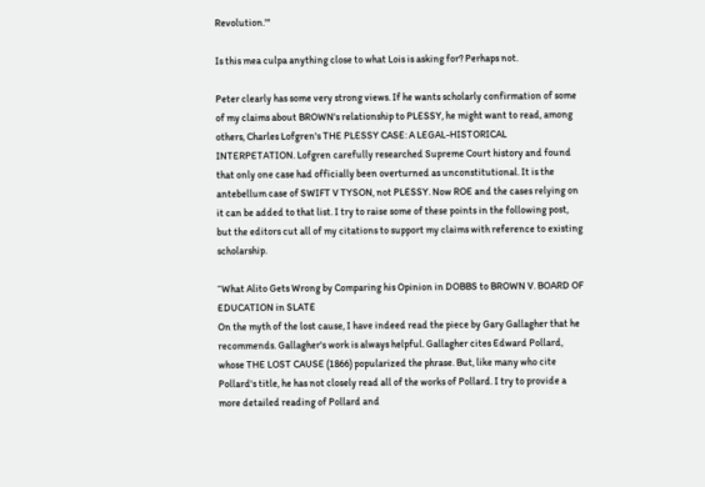Revolution.'"

Is this mea culpa anything close to what Lois is asking for? Perhaps not.

Peter clearly has some very strong views. If he wants scholarly confirmation of some of my claims about BROWN's relationship to PLESSY, he might want to read, among others, Charles Lofgren's THE PLESSY CASE: A LEGAL-HISTORICAL INTERPETATION. Lofgren carefully researched Supreme Court history and found that only one case had officially been overturned as unconstitutional. It is the antebellum case of SWIFT V TYSON, not PLESSY. Now ROE and the cases relying on it can be added to that list. I try to raise some of these points in the following post, but the editors cut all of my citations to support my claims with reference to existing scholarship.

“What Alito Gets Wrong by Comparing his Opinion in DOBBS to BROWN V. BOARD OF EDUCATION in SLATE
On the myth of the lost cause, I have indeed read the piece by Gary Gallagher that he recommends. Gallagher's work is always helpful. Gallagher cites Edward Pollard, whose THE LOST CAUSE (1866) popularized the phrase. But, like many who cite Pollard's title, he has not closely read all of the works of Pollard. I try to provide a more detailed reading of Pollard and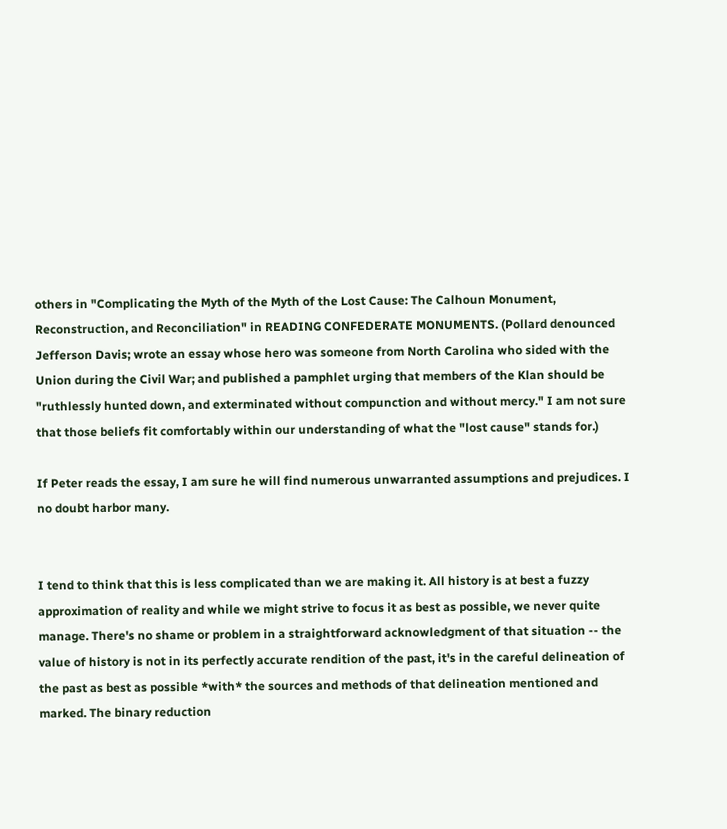others in "Complicating the Myth of the Myth of the Lost Cause: The Calhoun Monument, Reconstruction, and Reconciliation" in READING CONFEDERATE MONUMENTS. (Pollard denounced Jefferson Davis; wrote an essay whose hero was someone from North Carolina who sided with the Union during the Civil War; and published a pamphlet urging that members of the Klan should be "ruthlessly hunted down, and exterminated without compunction and without mercy." I am not sure that those beliefs fit comfortably within our understanding of what the "lost cause" stands for.)

If Peter reads the essay, I am sure he will find numerous unwarranted assumptions and prejudices. I no doubt harbor many.


I tend to think that this is less complicated than we are making it. All history is at best a fuzzy approximation of reality and while we might strive to focus it as best as possible, we never quite manage. There's no shame or problem in a straightforward acknowledgment of that situation -- the value of history is not in its perfectly accurate rendition of the past, it's in the careful delineation of the past as best as possible *with* the sources and methods of that delineation mentioned and marked. The binary reduction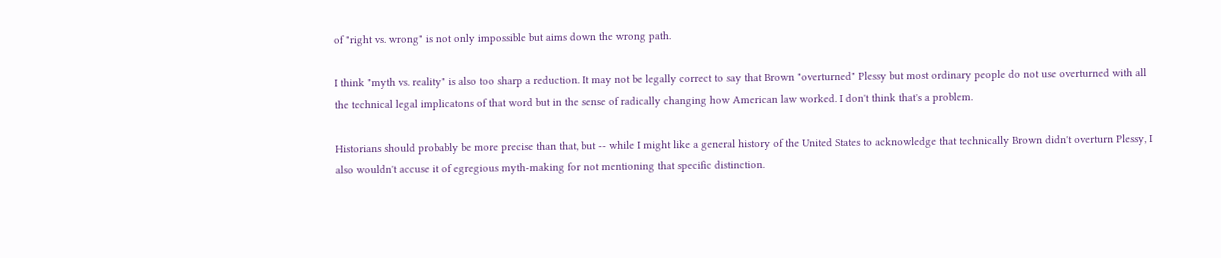of "right vs. wrong" is not only impossible but aims down the wrong path.

I think "myth vs. reality" is also too sharp a reduction. It may not be legally correct to say that Brown "overturned" Plessy but most ordinary people do not use overturned with all the technical legal implicatons of that word but in the sense of radically changing how American law worked. I don't think that's a problem.

Historians should probably be more precise than that, but -- while I might like a general history of the United States to acknowledge that technically Brown didn't overturn Plessy, I also wouldn't accuse it of egregious myth-making for not mentioning that specific distinction.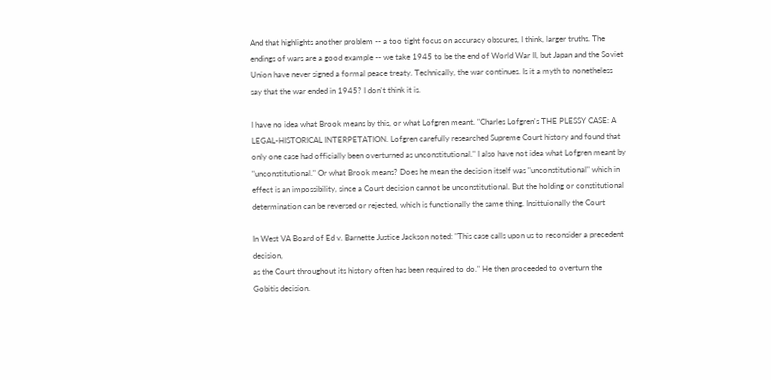And that highlights another problem -- a too tight focus on accuracy obscures, I think, larger truths. The endings of wars are a good example -- we take 1945 to be the end of World War II, but Japan and the Soviet Union have never signed a formal peace treaty. Technically, the war continues. Is it a myth to nonetheless say that the war ended in 1945? I don't think it is.

I have no idea what Brook means by this, or what Lofgren meant. "Charles Lofgren's THE PLESSY CASE: A LEGAL-HISTORICAL INTERPETATION. Lofgren carefully researched Supreme Court history and found that only one case had officially been overturned as unconstitutional." I also have not idea what Lofgren meant by "unconstitutional." Or what Brook means? Does he mean the decision itself was "unconstitutional" which in effect is an impossibility, since a Court decision cannot be unconstitutional. But the holding or constitutional determination can be reversed or rejected, which is functionally the same thing. Insittuionally the Court

In West VA Board of Ed v. Barnette Justice Jackson noted: "This case calls upon us to reconsider a precedent decision,
as the Court throughout its history often has been required to do." He then proceeded to overturn the Gobitis decision.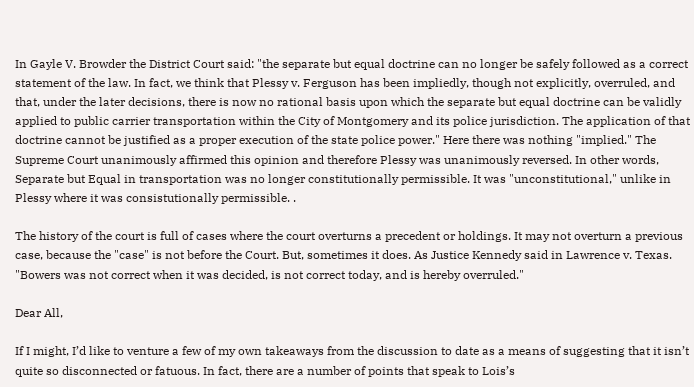In Gayle V. Browder the District Court said: "the separate but equal doctrine can no longer be safely followed as a correct statement of the law. In fact, we think that Plessy v. Ferguson has been impliedly, though not explicitly, overruled, and that, under the later decisions, there is now no rational basis upon which the separate but equal doctrine can be validly applied to public carrier transportation within the City of Montgomery and its police jurisdiction. The application of that doctrine cannot be justified as a proper execution of the state police power." Here there was nothing "implied." The Supreme Court unanimously affirmed this opinion and therefore Plessy was unanimously reversed. In other words, Separate but Equal in transportation was no longer constitutionally permissible. It was "unconstitutional," unlike in Plessy where it was consistutionally permissible. .

The history of the court is full of cases where the court overturns a precedent or holdings. It may not overturn a previous case, because the "case" is not before the Court. But, sometimes it does. As Justice Kennedy said in Lawrence v. Texas. "Bowers was not correct when it was decided, is not correct today, and is hereby overruled."

Dear All,

If I might, I’d like to venture a few of my own takeaways from the discussion to date as a means of suggesting that it isn’t quite so disconnected or fatuous. In fact, there are a number of points that speak to Lois’s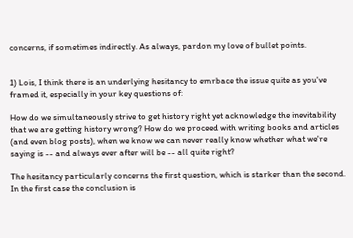concerns, if sometimes indirectly. As always, pardon my love of bullet points.


1) Lois, I think there is an underlying hesitancy to emrbace the issue quite as you've framed it, especially in your key questions of:

How do we simultaneously strive to get history right yet acknowledge the inevitability that we are getting history wrong? How do we proceed with writing books and articles (and even blog posts), when we know we can never really know whether what we're saying is -- and always ever after will be -- all quite right?

The hesitancy particularly concerns the first question, which is starker than the second. In the first case the conclusion is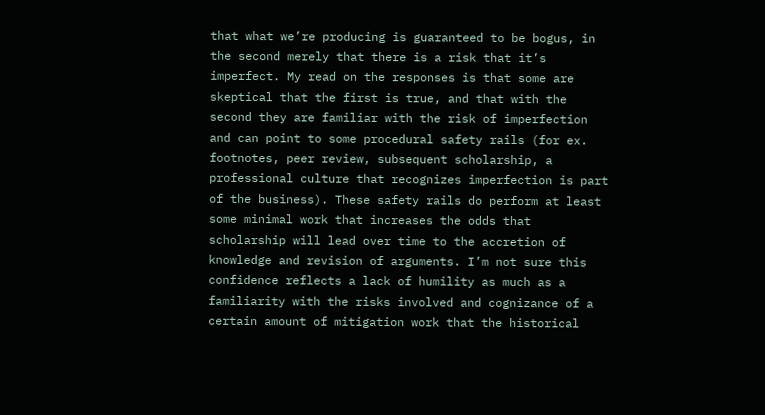that what we’re producing is guaranteed to be bogus, in the second merely that there is a risk that it’s imperfect. My read on the responses is that some are skeptical that the first is true, and that with the second they are familiar with the risk of imperfection and can point to some procedural safety rails (for ex. footnotes, peer review, subsequent scholarship, a professional culture that recognizes imperfection is part of the business). These safety rails do perform at least some minimal work that increases the odds that scholarship will lead over time to the accretion of knowledge and revision of arguments. I’m not sure this confidence reflects a lack of humility as much as a familiarity with the risks involved and cognizance of a certain amount of mitigation work that the historical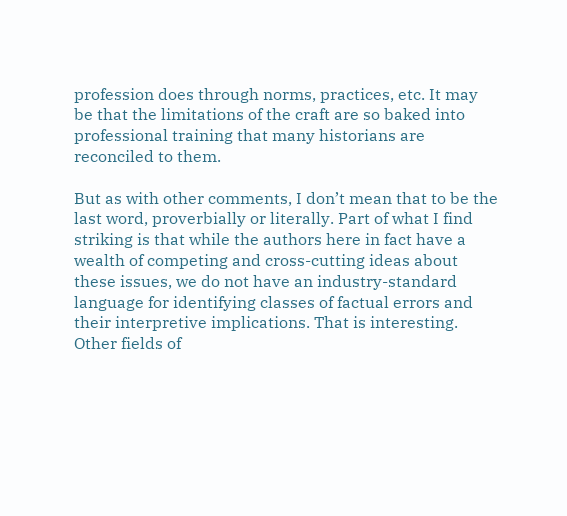profession does through norms, practices, etc. It may be that the limitations of the craft are so baked into professional training that many historians are reconciled to them.

But as with other comments, I don’t mean that to be the last word, proverbially or literally. Part of what I find striking is that while the authors here in fact have a wealth of competing and cross-cutting ideas about these issues, we do not have an industry-standard language for identifying classes of factual errors and their interpretive implications. That is interesting. Other fields of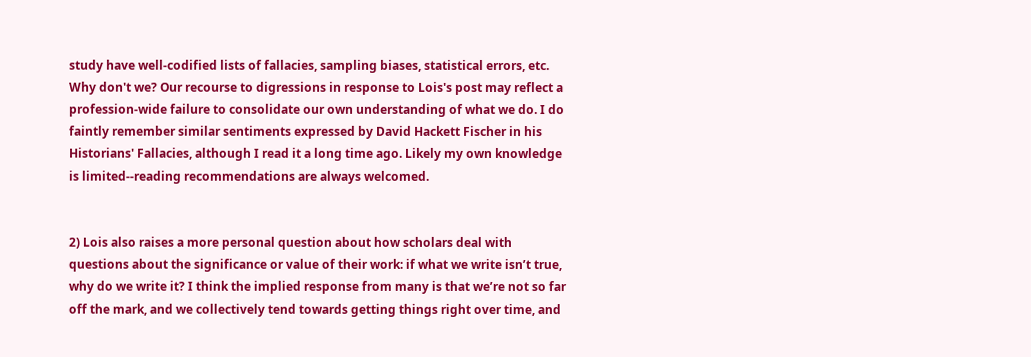study have well-codified lists of fallacies, sampling biases, statistical errors, etc. Why don't we? Our recourse to digressions in response to Lois's post may reflect a profession-wide failure to consolidate our own understanding of what we do. I do faintly remember similar sentiments expressed by David Hackett Fischer in his Historians' Fallacies, although I read it a long time ago. Likely my own knowledge is limited--reading recommendations are always welcomed.


2) Lois also raises a more personal question about how scholars deal with questions about the significance or value of their work: if what we write isn’t true, why do we write it? I think the implied response from many is that we’re not so far off the mark, and we collectively tend towards getting things right over time, and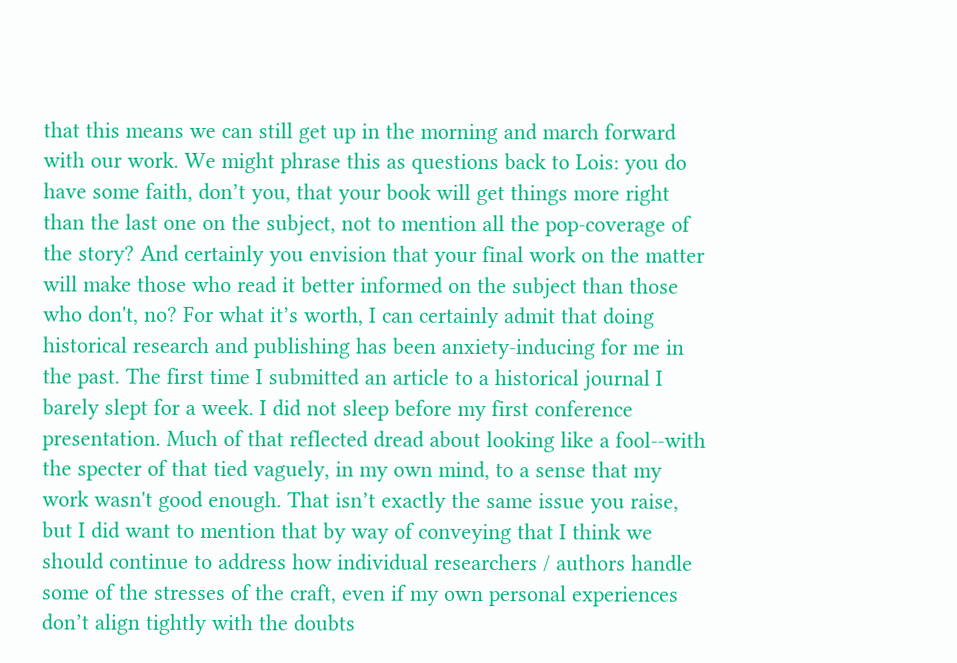that this means we can still get up in the morning and march forward with our work. We might phrase this as questions back to Lois: you do have some faith, don’t you, that your book will get things more right than the last one on the subject, not to mention all the pop-coverage of the story? And certainly you envision that your final work on the matter will make those who read it better informed on the subject than those who don't, no? For what it’s worth, I can certainly admit that doing historical research and publishing has been anxiety-inducing for me in the past. The first time I submitted an article to a historical journal I barely slept for a week. I did not sleep before my first conference presentation. Much of that reflected dread about looking like a fool--with the specter of that tied vaguely, in my own mind, to a sense that my work wasn't good enough. That isn’t exactly the same issue you raise, but I did want to mention that by way of conveying that I think we should continue to address how individual researchers / authors handle some of the stresses of the craft, even if my own personal experiences don’t align tightly with the doubts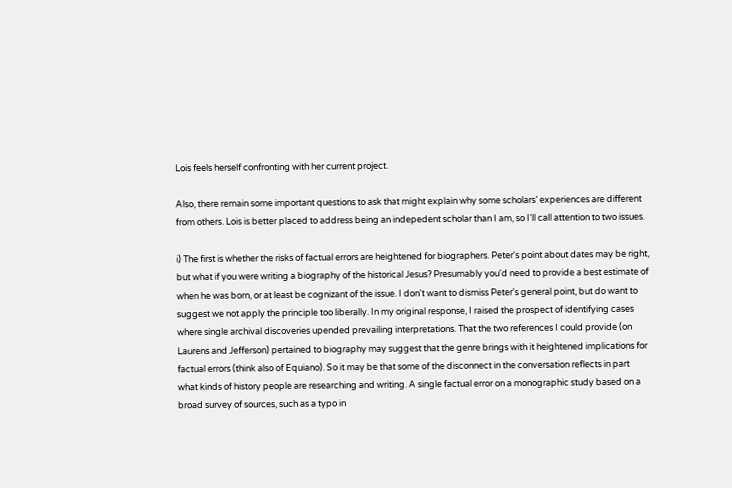Lois feels herself confronting with her current project.

Also, there remain some important questions to ask that might explain why some scholars’ experiences are different from others. Lois is better placed to address being an indepedent scholar than I am, so I'll call attention to two issues.

i) The first is whether the risks of factual errors are heightened for biographers. Peter's point about dates may be right, but what if you were writing a biography of the historical Jesus? Presumably you'd need to provide a best estimate of when he was born, or at least be cognizant of the issue. I don't want to dismiss Peter's general point, but do want to suggest we not apply the principle too liberally. In my original response, I raised the prospect of identifying cases where single archival discoveries upended prevailing interpretations. That the two references I could provide (on Laurens and Jefferson) pertained to biography may suggest that the genre brings with it heightened implications for factual errors (think also of Equiano). So it may be that some of the disconnect in the conversation reflects in part what kinds of history people are researching and writing. A single factual error on a monographic study based on a broad survey of sources, such as a typo in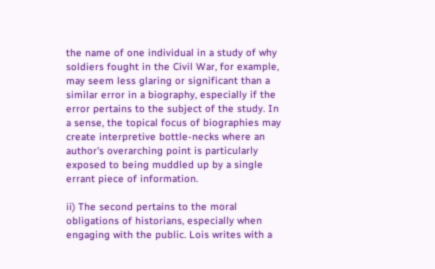the name of one individual in a study of why soldiers fought in the Civil War, for example, may seem less glaring or significant than a similar error in a biography, especially if the error pertains to the subject of the study. In a sense, the topical focus of biographies may create interpretive bottle-necks where an author's overarching point is particularly exposed to being muddled up by a single errant piece of information.

ii) The second pertains to the moral obligations of historians, especially when engaging with the public. Lois writes with a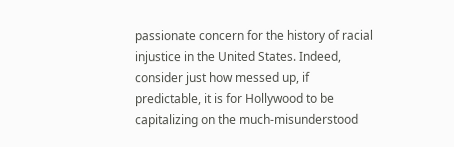passionate concern for the history of racial injustice in the United States. Indeed, consider just how messed up, if predictable, it is for Hollywood to be capitalizing on the much-misunderstood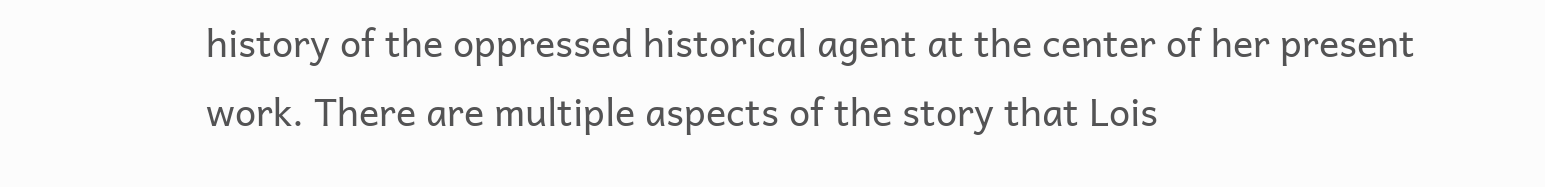history of the oppressed historical agent at the center of her present work. There are multiple aspects of the story that Lois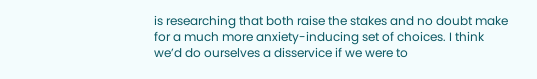is researching that both raise the stakes and no doubt make for a much more anxiety-inducing set of choices. I think we’d do ourselves a disservice if we were to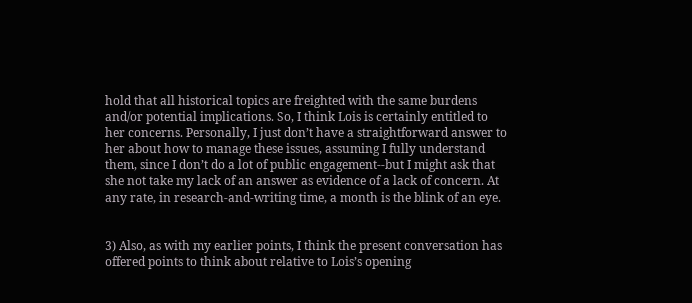hold that all historical topics are freighted with the same burdens and/or potential implications. So, I think Lois is certainly entitled to her concerns. Personally, I just don’t have a straightforward answer to her about how to manage these issues, assuming I fully understand them, since I don’t do a lot of public engagement--but I might ask that she not take my lack of an answer as evidence of a lack of concern. At any rate, in research-and-writing time, a month is the blink of an eye.


3) Also, as with my earlier points, I think the present conversation has offered points to think about relative to Lois’s opening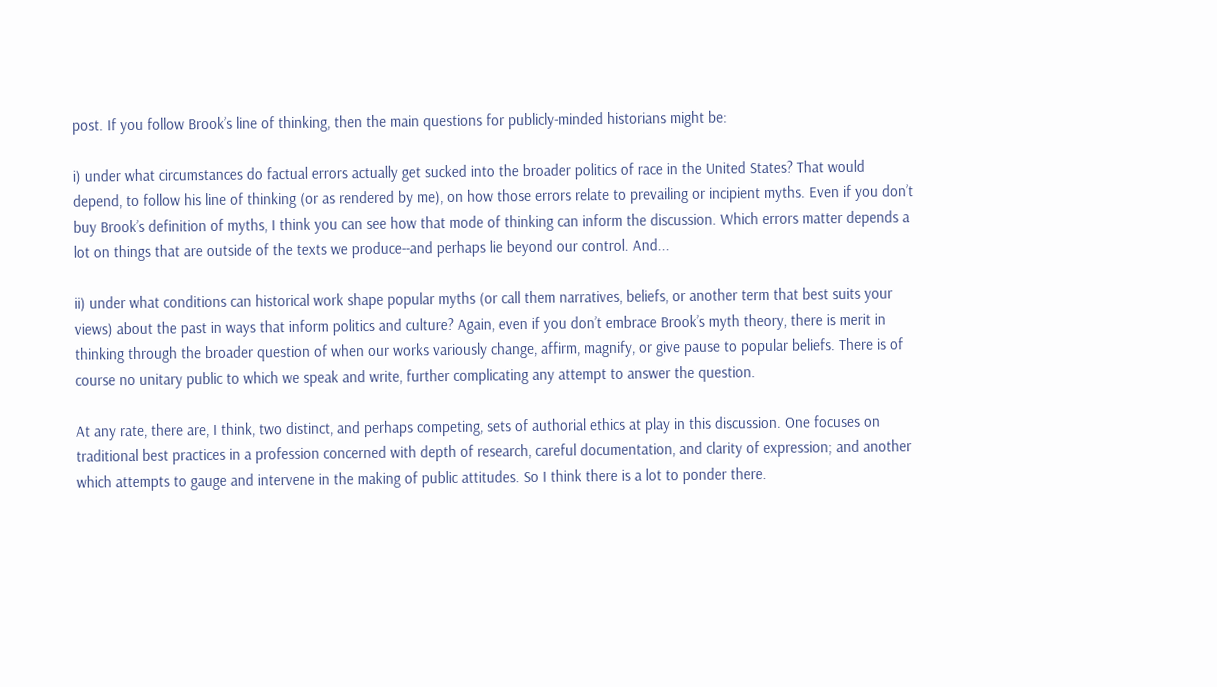post. If you follow Brook’s line of thinking, then the main questions for publicly-minded historians might be:

i) under what circumstances do factual errors actually get sucked into the broader politics of race in the United States? That would depend, to follow his line of thinking (or as rendered by me), on how those errors relate to prevailing or incipient myths. Even if you don’t buy Brook’s definition of myths, I think you can see how that mode of thinking can inform the discussion. Which errors matter depends a lot on things that are outside of the texts we produce--and perhaps lie beyond our control. And...

ii) under what conditions can historical work shape popular myths (or call them narratives, beliefs, or another term that best suits your views) about the past in ways that inform politics and culture? Again, even if you don’t embrace Brook’s myth theory, there is merit in thinking through the broader question of when our works variously change, affirm, magnify, or give pause to popular beliefs. There is of course no unitary public to which we speak and write, further complicating any attempt to answer the question.

At any rate, there are, I think, two distinct, and perhaps competing, sets of authorial ethics at play in this discussion. One focuses on traditional best practices in a profession concerned with depth of research, careful documentation, and clarity of expression; and another which attempts to gauge and intervene in the making of public attitudes. So I think there is a lot to ponder there.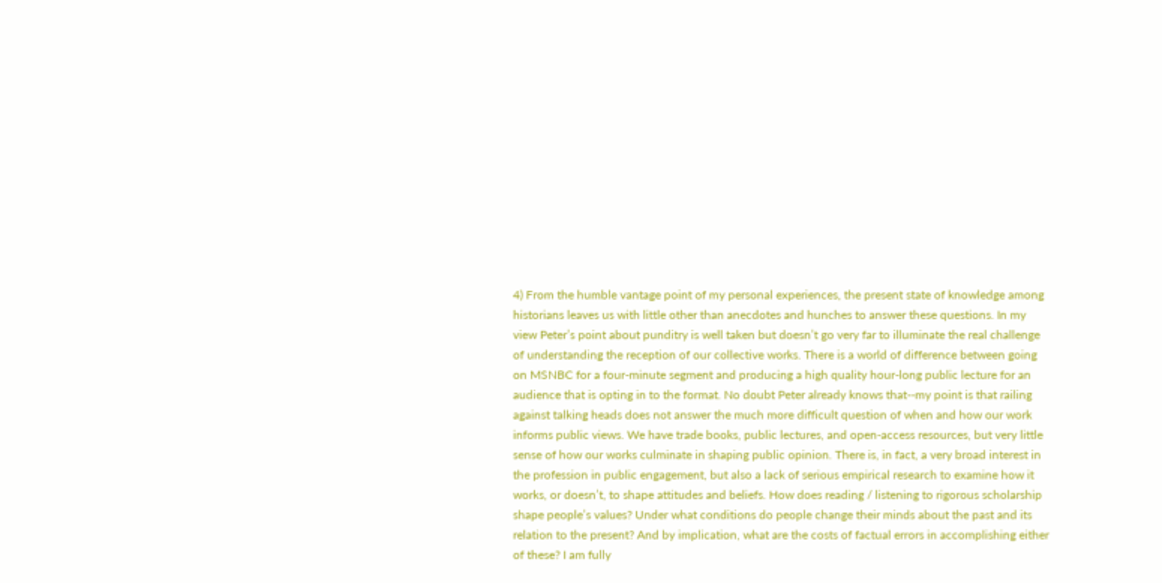4) From the humble vantage point of my personal experiences, the present state of knowledge among historians leaves us with little other than anecdotes and hunches to answer these questions. In my view Peter’s point about punditry is well taken but doesn’t go very far to illuminate the real challenge of understanding the reception of our collective works. There is a world of difference between going on MSNBC for a four-minute segment and producing a high quality hour-long public lecture for an audience that is opting in to the format. No doubt Peter already knows that--my point is that railing against talking heads does not answer the much more difficult question of when and how our work informs public views. We have trade books, public lectures, and open-access resources, but very little sense of how our works culminate in shaping public opinion. There is, in fact, a very broad interest in the profession in public engagement, but also a lack of serious empirical research to examine how it works, or doesn’t, to shape attitudes and beliefs. How does reading / listening to rigorous scholarship shape people’s values? Under what conditions do people change their minds about the past and its relation to the present? And by implication, what are the costs of factual errors in accomplishing either of these? I am fully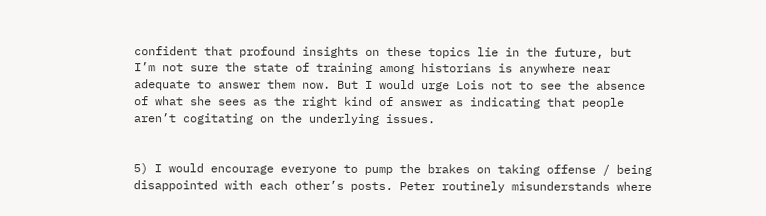confident that profound insights on these topics lie in the future, but I’m not sure the state of training among historians is anywhere near adequate to answer them now. But I would urge Lois not to see the absence of what she sees as the right kind of answer as indicating that people aren’t cogitating on the underlying issues.


5) I would encourage everyone to pump the brakes on taking offense / being disappointed with each other’s posts. Peter routinely misunderstands where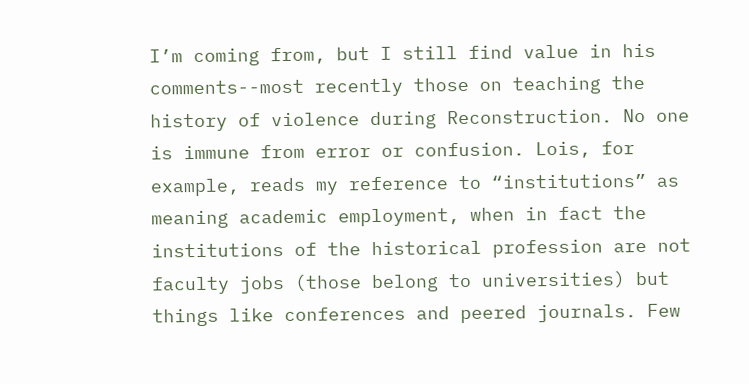I’m coming from, but I still find value in his comments--most recently those on teaching the history of violence during Reconstruction. No one is immune from error or confusion. Lois, for example, reads my reference to “institutions” as meaning academic employment, when in fact the institutions of the historical profession are not faculty jobs (those belong to universities) but things like conferences and peered journals. Few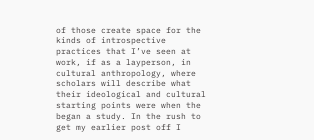of those create space for the kinds of introspective practices that I’ve seen at work, if as a layperson, in cultural anthropology, where scholars will describe what their ideological and cultural starting points were when the began a study. In the rush to get my earlier post off I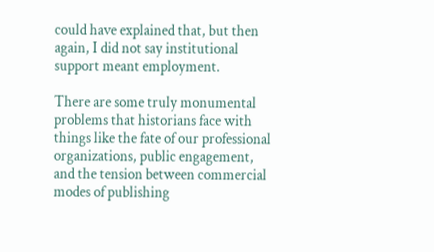could have explained that, but then again, I did not say institutional support meant employment.

There are some truly monumental problems that historians face with things like the fate of our professional organizations, public engagement, and the tension between commercial modes of publishing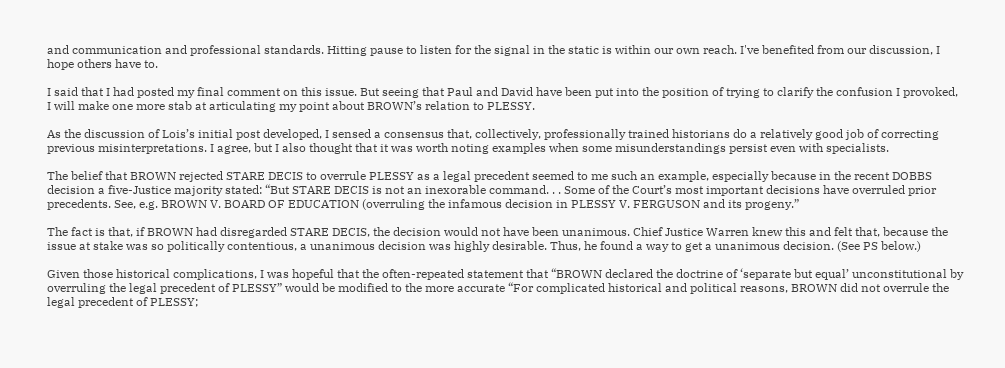and communication and professional standards. Hitting pause to listen for the signal in the static is within our own reach. I've benefited from our discussion, I hope others have to.

I said that I had posted my final comment on this issue. But seeing that Paul and David have been put into the position of trying to clarify the confusion I provoked, I will make one more stab at articulating my point about BROWN’s relation to PLESSY.

As the discussion of Lois’s initial post developed, I sensed a consensus that, collectively, professionally trained historians do a relatively good job of correcting previous misinterpretations. I agree, but I also thought that it was worth noting examples when some misunderstandings persist even with specialists.

The belief that BROWN rejected STARE DECIS to overrule PLESSY as a legal precedent seemed to me such an example, especially because in the recent DOBBS decision a five-Justice majority stated: “But STARE DECIS is not an inexorable command. . . Some of the Court’s most important decisions have overruled prior precedents. See, e.g. BROWN V. BOARD OF EDUCATION (overruling the infamous decision in PLESSY V. FERGUSON and its progeny.”

The fact is that, if BROWN had disregarded STARE DECIS, the decision would not have been unanimous. Chief Justice Warren knew this and felt that, because the issue at stake was so politically contentious, a unanimous decision was highly desirable. Thus, he found a way to get a unanimous decision. (See PS below.)

Given those historical complications, I was hopeful that the often-repeated statement that “BROWN declared the doctrine of ‘separate but equal’ unconstitutional by overruling the legal precedent of PLESSY” would be modified to the more accurate “For complicated historical and political reasons, BROWN did not overrule the legal precedent of PLESSY;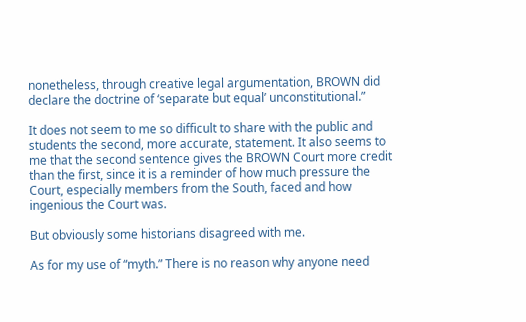nonetheless, through creative legal argumentation, BROWN did declare the doctrine of ‘separate but equal’ unconstitutional.”

It does not seem to me so difficult to share with the public and students the second, more accurate, statement. It also seems to me that the second sentence gives the BROWN Court more credit than the first, since it is a reminder of how much pressure the Court, especially members from the South, faced and how ingenious the Court was.

But obviously some historians disagreed with me.

As for my use of “myth.” There is no reason why anyone need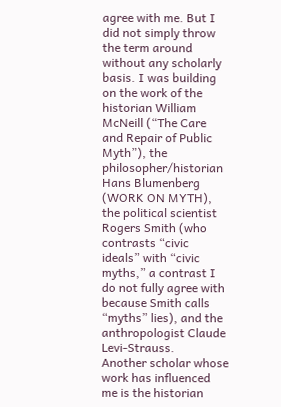agree with me. But I did not simply throw the term around without any scholarly basis. I was building on the work of the historian William McNeill (“The Care and Repair of Public Myth”), the philosopher/historian Hans Blumenberg (WORK ON MYTH), the political scientist Rogers Smith (who contrasts “civic ideals” with “civic myths,” a contrast I do not fully agree with because Smith calls “myths” lies), and the anthropologist Claude Levi-Strauss.
Another scholar whose work has influenced me is the historian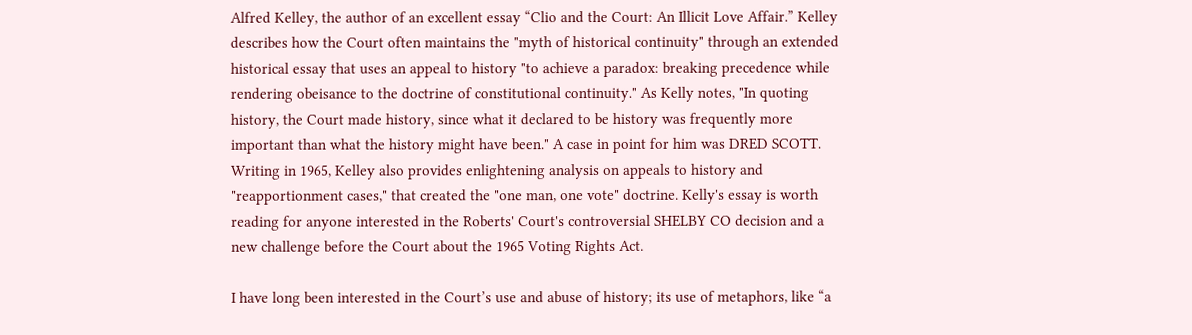Alfred Kelley, the author of an excellent essay “Clio and the Court: An Illicit Love Affair.” Kelley describes how the Court often maintains the "myth of historical continuity" through an extended historical essay that uses an appeal to history "to achieve a paradox: breaking precedence while rendering obeisance to the doctrine of constitutional continuity." As Kelly notes, "In quoting history, the Court made history, since what it declared to be history was frequently more important than what the history might have been." A case in point for him was DRED SCOTT. Writing in 1965, Kelley also provides enlightening analysis on appeals to history and "reapportionment cases," that created the "one man, one vote" doctrine. Kelly's essay is worth reading for anyone interested in the Roberts' Court's controversial SHELBY CO decision and a new challenge before the Court about the 1965 Voting Rights Act.

I have long been interested in the Court’s use and abuse of history; its use of metaphors, like “a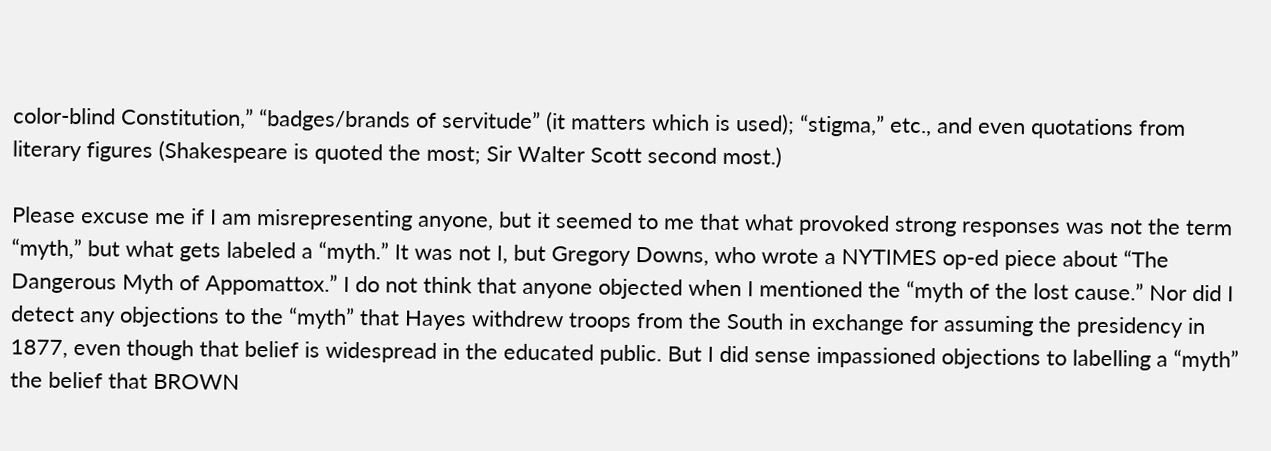color-blind Constitution,” “badges/brands of servitude” (it matters which is used); “stigma,” etc., and even quotations from literary figures (Shakespeare is quoted the most; Sir Walter Scott second most.)

Please excuse me if I am misrepresenting anyone, but it seemed to me that what provoked strong responses was not the term “myth,” but what gets labeled a “myth.” It was not I, but Gregory Downs, who wrote a NYTIMES op-ed piece about “The Dangerous Myth of Appomattox.” I do not think that anyone objected when I mentioned the “myth of the lost cause.” Nor did I detect any objections to the “myth” that Hayes withdrew troops from the South in exchange for assuming the presidency in 1877, even though that belief is widespread in the educated public. But I did sense impassioned objections to labelling a “myth” the belief that BROWN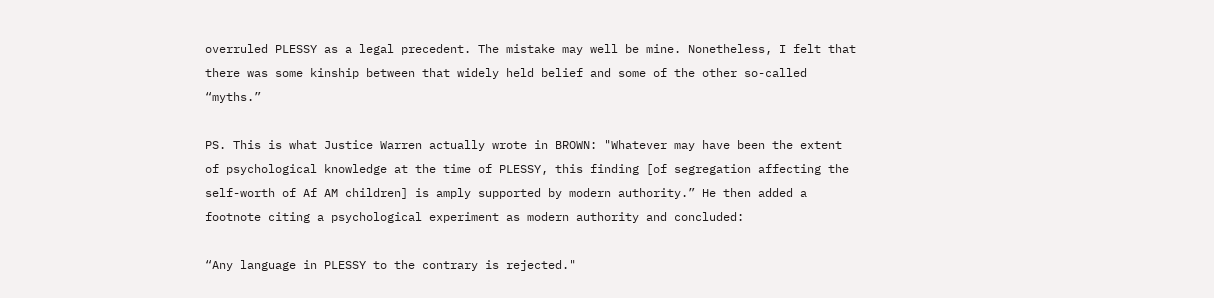overruled PLESSY as a legal precedent. The mistake may well be mine. Nonetheless, I felt that there was some kinship between that widely held belief and some of the other so-called “myths.”

PS. This is what Justice Warren actually wrote in BROWN: "Whatever may have been the extent of psychological knowledge at the time of PLESSY, this finding [of segregation affecting the self-worth of Af AM children] is amply supported by modern authority.” He then added a footnote citing a psychological experiment as modern authority and concluded:

“Any language in PLESSY to the contrary is rejected."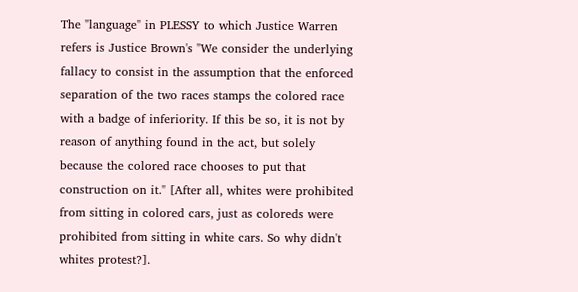The "language" in PLESSY to which Justice Warren refers is Justice Brown's "We consider the underlying fallacy to consist in the assumption that the enforced separation of the two races stamps the colored race with a badge of inferiority. If this be so, it is not by reason of anything found in the act, but solely because the colored race chooses to put that construction on it." [After all, whites were prohibited from sitting in colored cars, just as coloreds were prohibited from sitting in white cars. So why didn't whites protest?].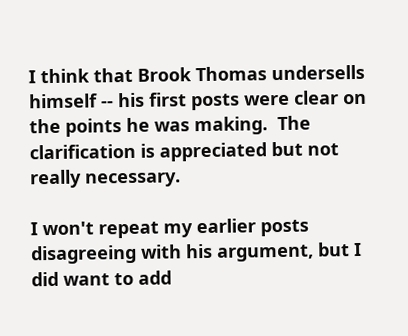I think that Brook Thomas undersells himself -- his first posts were clear on the points he was making.  The clarification is appreciated but not really necessary.

I won't repeat my earlier posts disagreeing with his argument, but I did want to add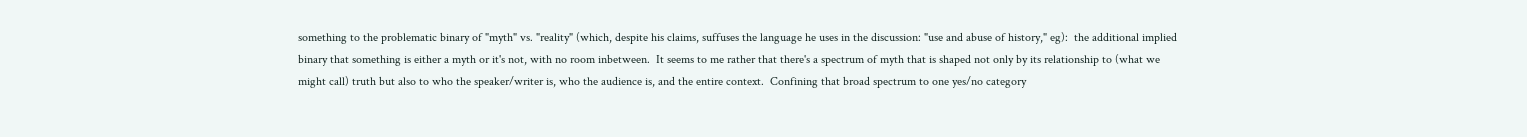something to the problematic binary of "myth" vs. "reality" (which, despite his claims, suffuses the language he uses in the discussion: "use and abuse of history," eg):  the additional implied binary that something is either a myth or it's not, with no room inbetween.  It seems to me rather that there's a spectrum of myth that is shaped not only by its relationship to (what we might call) truth but also to who the speaker/writer is, who the audience is, and the entire context.  Confining that broad spectrum to one yes/no category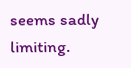seems sadly limiting.